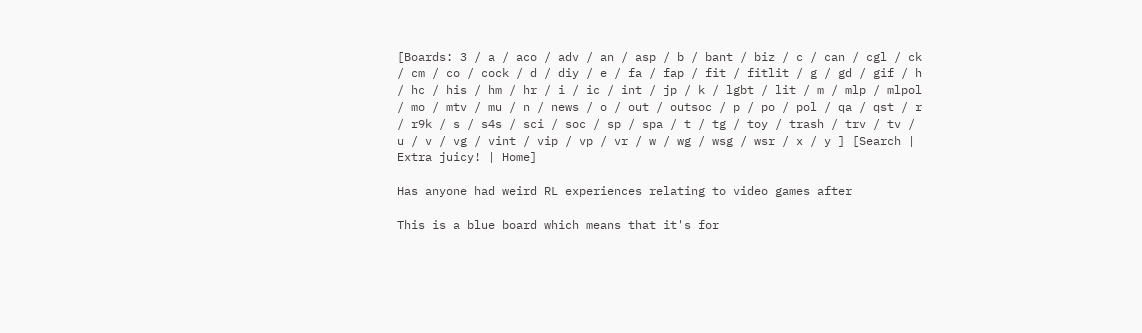[Boards: 3 / a / aco / adv / an / asp / b / bant / biz / c / can / cgl / ck / cm / co / cock / d / diy / e / fa / fap / fit / fitlit / g / gd / gif / h / hc / his / hm / hr / i / ic / int / jp / k / lgbt / lit / m / mlp / mlpol / mo / mtv / mu / n / news / o / out / outsoc / p / po / pol / qa / qst / r / r9k / s / s4s / sci / soc / sp / spa / t / tg / toy / trash / trv / tv / u / v / vg / vint / vip / vp / vr / w / wg / wsg / wsr / x / y ] [Search | Extra juicy! | Home]

Has anyone had weird RL experiences relating to video games after

This is a blue board which means that it's for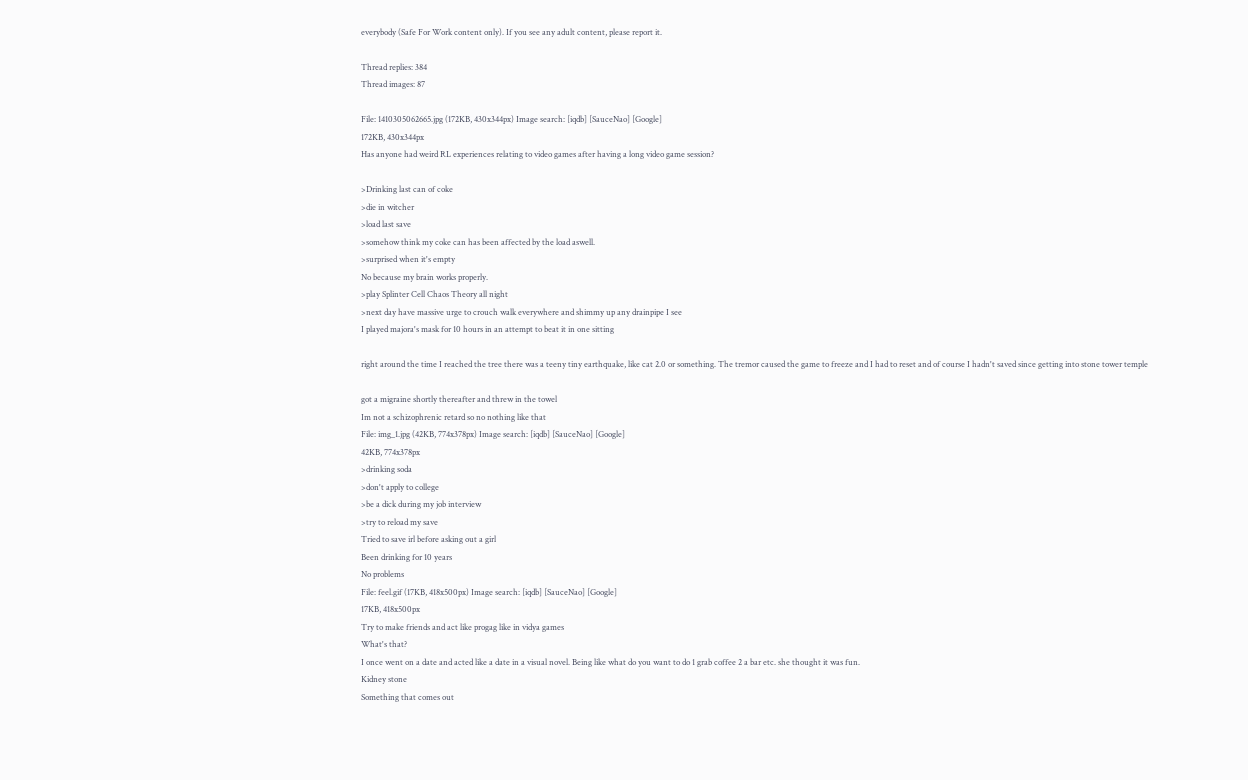everybody (Safe For Work content only). If you see any adult content, please report it.

Thread replies: 384
Thread images: 87

File: 1410305062665.jpg (172KB, 430x344px) Image search: [iqdb] [SauceNao] [Google]
172KB, 430x344px
Has anyone had weird RL experiences relating to video games after having a long video game session?

>Drinking last can of coke
>die in witcher
>load last save
>somehow think my coke can has been affected by the load aswell.
>surprised when it's empty
No because my brain works properly.
>play Splinter Cell Chaos Theory all night
>next day have massive urge to crouch walk everywhere and shimmy up any drainpipe I see
I played majora's mask for 10 hours in an attempt to beat it in one sitting

right around the time I reached the tree there was a teeny tiny earthquake, like cat 2.0 or something. The tremor caused the game to freeze and I had to reset and of course I hadn't saved since getting into stone tower temple

got a migraine shortly thereafter and threw in the towel
Im not a schizophrenic retard so no nothing like that
File: img_1.jpg (42KB, 774x378px) Image search: [iqdb] [SauceNao] [Google]
42KB, 774x378px
>drinking soda
>don't apply to college
>be a dick during my job interview
>try to reload my save
Tried to save irl before asking out a girl
Been drinking for 10 years
No problems
File: feel.gif (17KB, 418x500px) Image search: [iqdb] [SauceNao] [Google]
17KB, 418x500px
Try to make friends and act like progag like in vidya games
What's that?
I once went on a date and acted like a date in a visual novel. Being like what do you want to do 1 grab coffee 2 a bar etc. she thought it was fun.
Kidney stone
Something that comes out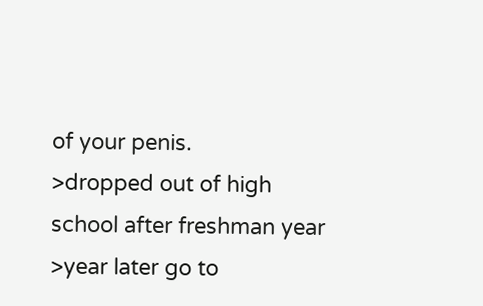of your penis.
>dropped out of high school after freshman year
>year later go to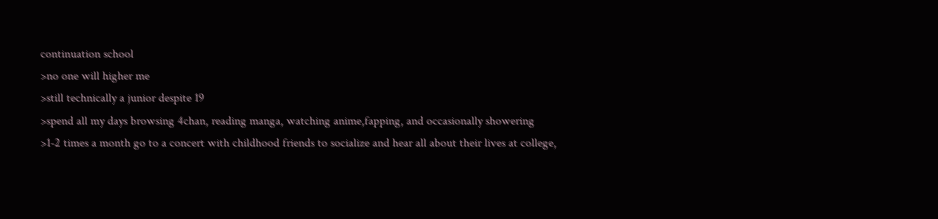continuation school
>no one will higher me
>still technically a junior despite 19
>spend all my days browsing 4chan, reading manga, watching anime,fapping, and occasionally showering
>1-2 times a month go to a concert with childhood friends to socialize and hear all about their lives at college,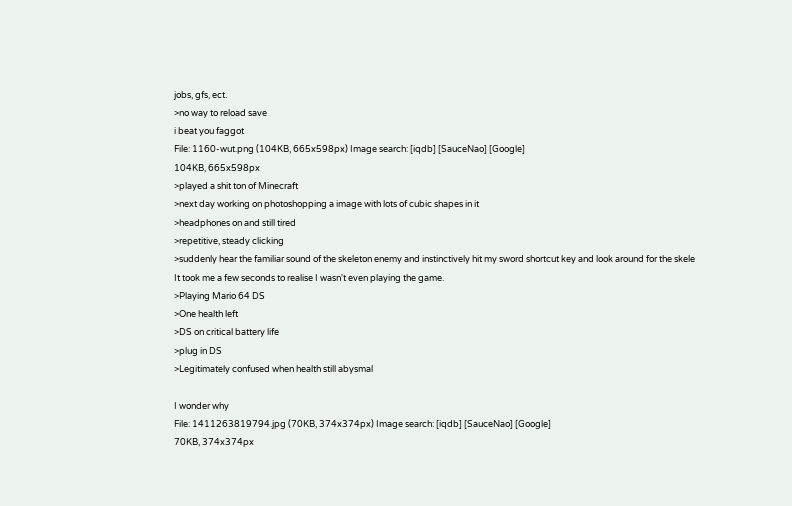jobs, gfs, ect.
>no way to reload save
i beat you faggot
File: 1160-wut.png (104KB, 665x598px) Image search: [iqdb] [SauceNao] [Google]
104KB, 665x598px
>played a shit ton of Minecraft
>next day working on photoshopping a image with lots of cubic shapes in it
>headphones on and still tired
>repetitive, steady clicking
>suddenly hear the familiar sound of the skeleton enemy and instinctively hit my sword shortcut key and look around for the skele
It took me a few seconds to realise I wasn't even playing the game.
>Playing Mario 64 DS
>One health left
>DS on critical battery life
>plug in DS
>Legitimately confused when health still abysmal

I wonder why
File: 1411263819794.jpg (70KB, 374x374px) Image search: [iqdb] [SauceNao] [Google]
70KB, 374x374px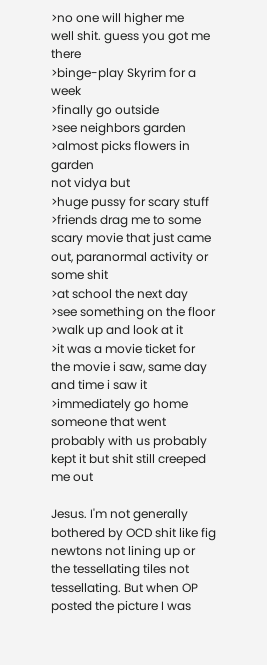>no one will higher me
well shit. guess you got me there
>binge-play Skyrim for a week
>finally go outside
>see neighbors garden
>almost picks flowers in garden
not vidya but
>huge pussy for scary stuff
>friends drag me to some scary movie that just came out, paranormal activity or some shit
>at school the next day
>see something on the floor
>walk up and look at it
>it was a movie ticket for the movie i saw, same day and time i saw it
>immediately go home
someone that went probably with us probably kept it but shit still creeped me out

Jesus. I'm not generally bothered by OCD shit like fig newtons not lining up or the tessellating tiles not tessellating. But when OP posted the picture I was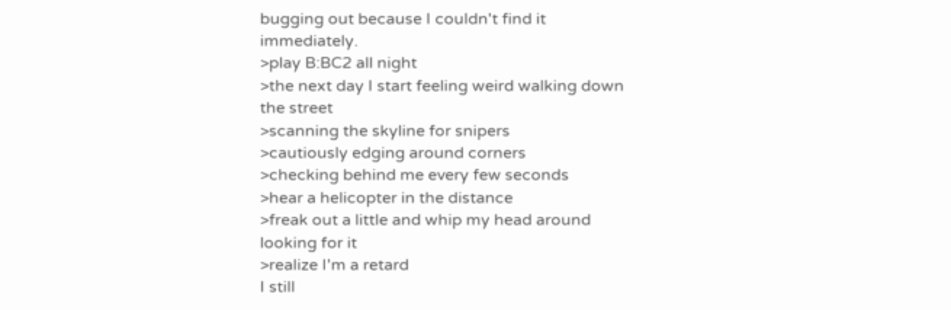bugging out because I couldn't find it immediately.
>play B:BC2 all night
>the next day I start feeling weird walking down the street
>scanning the skyline for snipers
>cautiously edging around corners
>checking behind me every few seconds
>hear a helicopter in the distance
>freak out a little and whip my head around looking for it
>realize I'm a retard
I still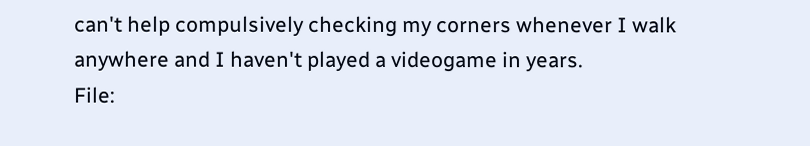can't help compulsively checking my corners whenever I walk anywhere and I haven't played a videogame in years.
File: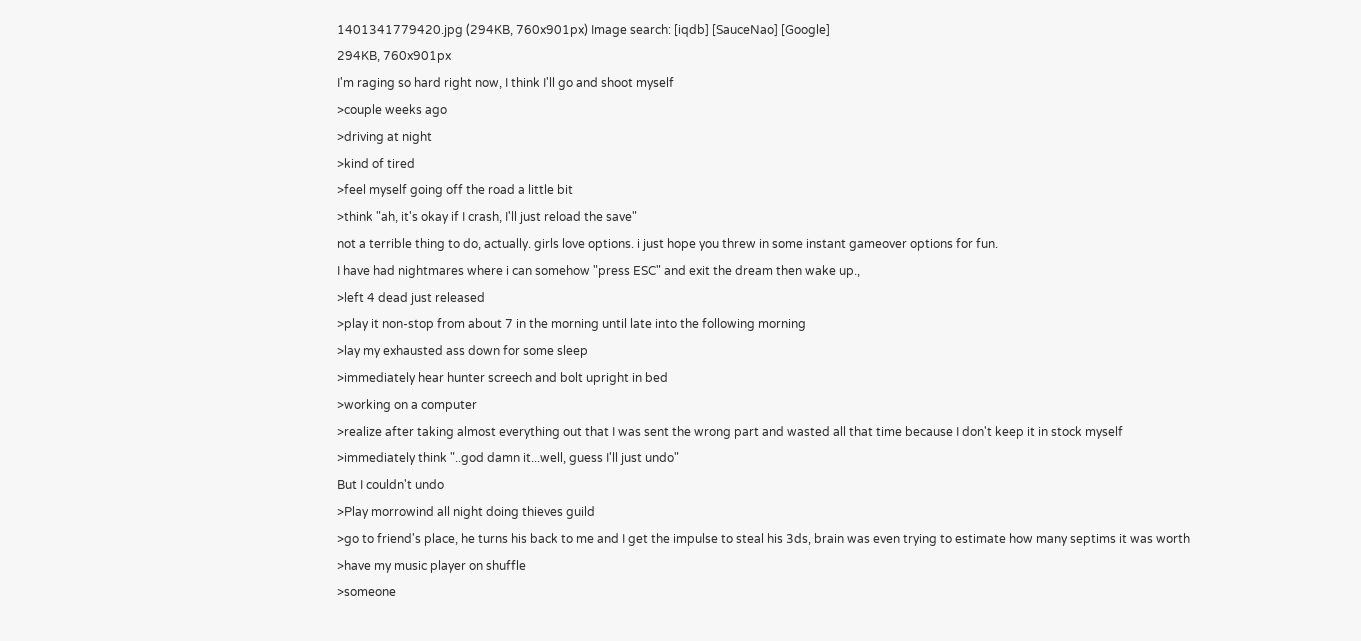1401341779420.jpg (294KB, 760x901px) Image search: [iqdb] [SauceNao] [Google]
294KB, 760x901px
I'm raging so hard right now, I think I'll go and shoot myself
>couple weeks ago
>driving at night
>kind of tired
>feel myself going off the road a little bit
>think "ah, it's okay if I crash, I'll just reload the save"
not a terrible thing to do, actually. girls love options. i just hope you threw in some instant gameover options for fun.
I have had nightmares where i can somehow "press ESC" and exit the dream then wake up.,
>left 4 dead just released
>play it non-stop from about 7 in the morning until late into the following morning
>lay my exhausted ass down for some sleep
>immediately hear hunter screech and bolt upright in bed
>working on a computer
>realize after taking almost everything out that I was sent the wrong part and wasted all that time because I don't keep it in stock myself
>immediately think "..god damn it...well, guess I'll just undo"
But I couldn't undo
>Play morrowind all night doing thieves guild
>go to friend's place, he turns his back to me and I get the impulse to steal his 3ds, brain was even trying to estimate how many septims it was worth
>have my music player on shuffle
>someone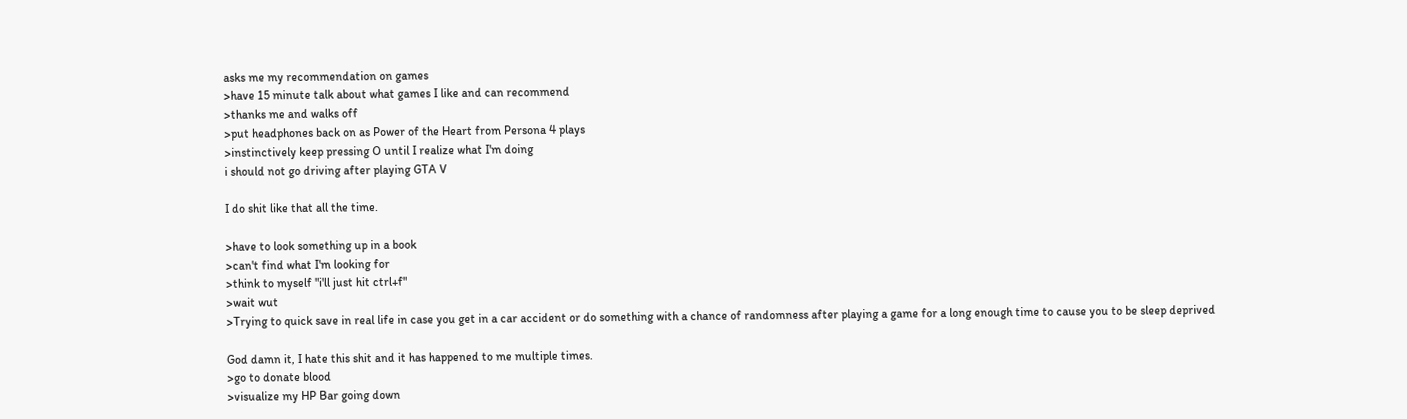asks me my recommendation on games
>have 15 minute talk about what games I like and can recommend
>thanks me and walks off
>put headphones back on as Power of the Heart from Persona 4 plays
>instinctively keep pressing O until I realize what I'm doing
i should not go driving after playing GTA V

I do shit like that all the time.

>have to look something up in a book
>can't find what I'm looking for
>think to myself "i'll just hit ctrl+f"
>wait wut
>Trying to quick save in real life in case you get in a car accident or do something with a chance of randomness after playing a game for a long enough time to cause you to be sleep deprived

God damn it, I hate this shit and it has happened to me multiple times.
>go to donate blood
>visualize my HP Bar going down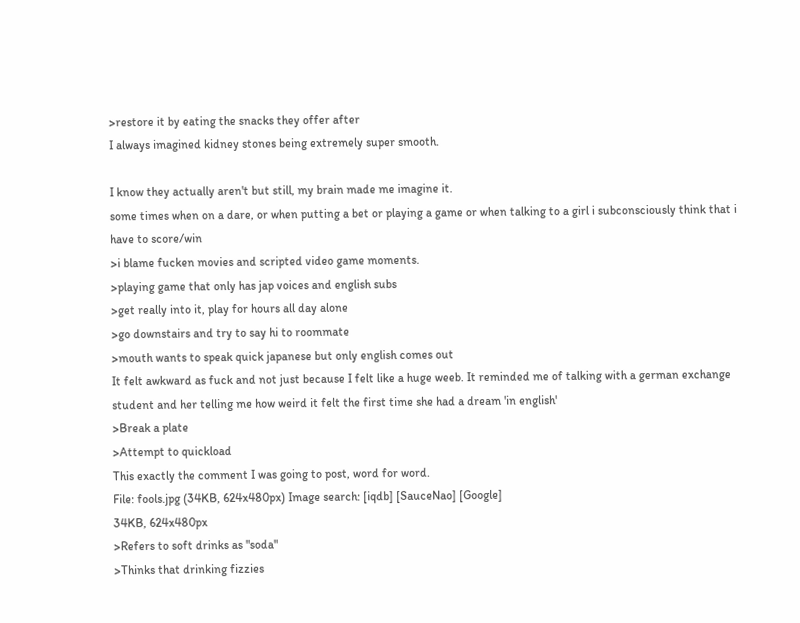>restore it by eating the snacks they offer after
I always imagined kidney stones being extremely super smooth.

I know they actually aren't but still, my brain made me imagine it.
some times when on a dare, or when putting a bet or playing a game or when talking to a girl i subconsciously think that i have to score/win
>i blame fucken movies and scripted video game moments.
>playing game that only has jap voices and english subs
>get really into it, play for hours all day alone
>go downstairs and try to say hi to roommate
>mouth wants to speak quick japanese but only english comes out
It felt awkward as fuck and not just because I felt like a huge weeb. It reminded me of talking with a german exchange student and her telling me how weird it felt the first time she had a dream 'in english'
>Break a plate
>Attempt to quickload
This exactly the comment I was going to post, word for word.
File: fools.jpg (34KB, 624x480px) Image search: [iqdb] [SauceNao] [Google]
34KB, 624x480px
>Refers to soft drinks as "soda"
>Thinks that drinking fizzies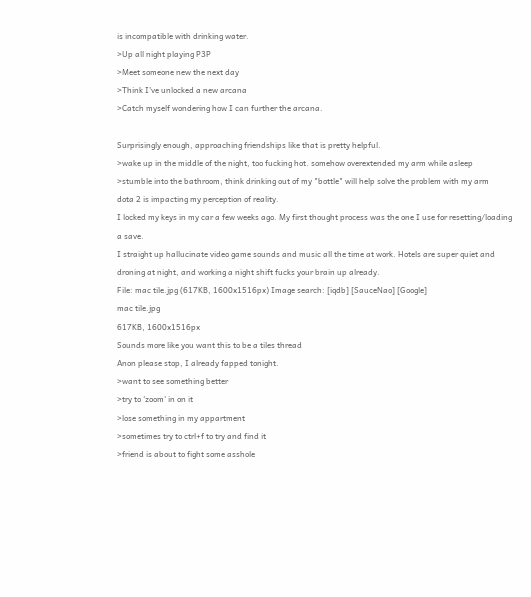is incompatible with drinking water.
>Up all night playing P3P
>Meet someone new the next day
>Think I've unlocked a new arcana
>Catch myself wondering how I can further the arcana.

Surprisingly enough, approaching friendships like that is pretty helpful.
>wake up in the middle of the night, too fucking hot. somehow overextended my arm while asleep
>stumble into the bathroom, think drinking out of my "bottle" will help solve the problem with my arm
dota 2 is impacting my perception of reality.
I locked my keys in my car a few weeks ago. My first thought process was the one I use for resetting/loading a save.
I straight up hallucinate video game sounds and music all the time at work. Hotels are super quiet and droning at night, and working a night shift fucks your brain up already.
File: mac tile.jpg (617KB, 1600x1516px) Image search: [iqdb] [SauceNao] [Google]
mac tile.jpg
617KB, 1600x1516px
Sounds more like you want this to be a tiles thread
Anon please stop, I already fapped tonight.
>want to see something better
>try to 'zoom' in on it
>lose something in my appartment
>sometimes try to ctrl+f to try and find it
>friend is about to fight some asshole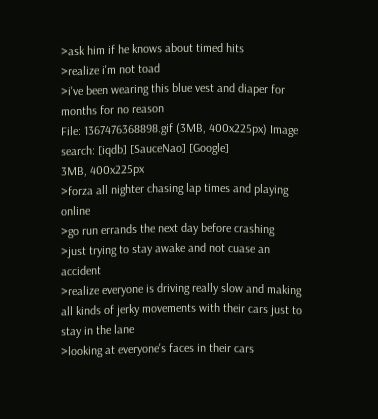>ask him if he knows about timed hits
>realize i'm not toad
>i've been wearing this blue vest and diaper for months for no reason
File: 1367476368898.gif (3MB, 400x225px) Image search: [iqdb] [SauceNao] [Google]
3MB, 400x225px
>forza all nighter chasing lap times and playing online
>go run errands the next day before crashing
>just trying to stay awake and not cuase an accident
>realize everyone is driving really slow and making all kinds of jerky movements with their cars just to stay in the lane
>looking at everyone's faces in their cars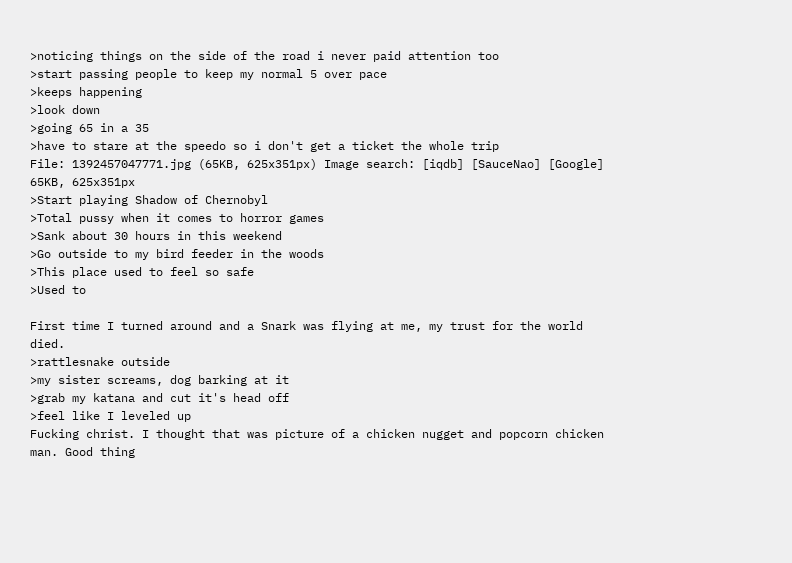>noticing things on the side of the road i never paid attention too
>start passing people to keep my normal 5 over pace
>keeps happening
>look down
>going 65 in a 35
>have to stare at the speedo so i don't get a ticket the whole trip
File: 1392457047771.jpg (65KB, 625x351px) Image search: [iqdb] [SauceNao] [Google]
65KB, 625x351px
>Start playing Shadow of Chernobyl
>Total pussy when it comes to horror games
>Sank about 30 hours in this weekend
>Go outside to my bird feeder in the woods
>This place used to feel so safe
>Used to

First time I turned around and a Snark was flying at me, my trust for the world died.
>rattlesnake outside
>my sister screams, dog barking at it
>grab my katana and cut it's head off
>feel like I leveled up
Fucking christ. I thought that was picture of a chicken nugget and popcorn chicken man. Good thing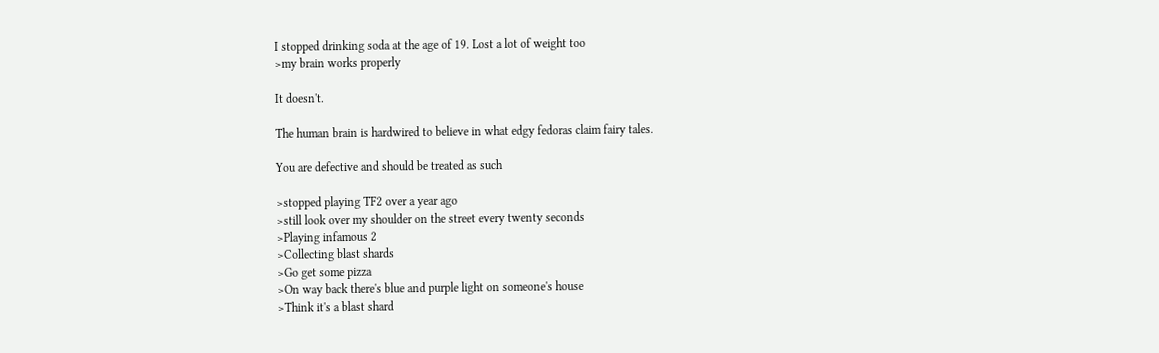I stopped drinking soda at the age of 19. Lost a lot of weight too
>my brain works properly

It doesn't.

The human brain is hardwired to believe in what edgy fedoras claim fairy tales.

You are defective and should be treated as such

>stopped playing TF2 over a year ago
>still look over my shoulder on the street every twenty seconds
>Playing infamous 2
>Collecting blast shards
>Go get some pizza
>On way back there's blue and purple light on someone's house
>Think it's a blast shard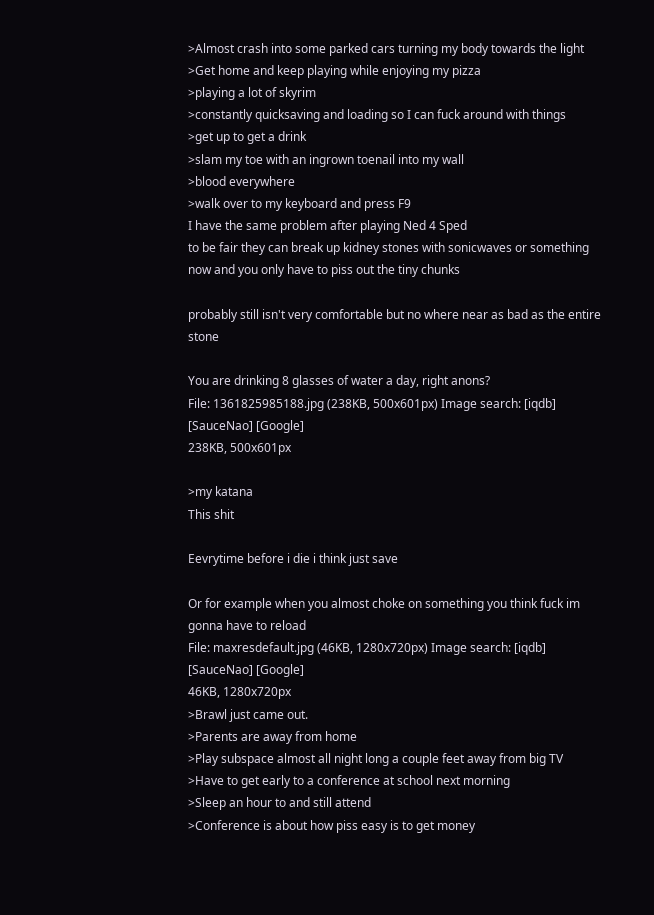>Almost crash into some parked cars turning my body towards the light
>Get home and keep playing while enjoying my pizza
>playing a lot of skyrim
>constantly quicksaving and loading so I can fuck around with things
>get up to get a drink
>slam my toe with an ingrown toenail into my wall
>blood everywhere
>walk over to my keyboard and press F9
I have the same problem after playing Ned 4 Sped
to be fair they can break up kidney stones with sonicwaves or something now and you only have to piss out the tiny chunks

probably still isn't very comfortable but no where near as bad as the entire stone

You are drinking 8 glasses of water a day, right anons?
File: 1361825985188.jpg (238KB, 500x601px) Image search: [iqdb] [SauceNao] [Google]
238KB, 500x601px

>my katana
This shit

Eevrytime before i die i think just save

Or for example when you almost choke on something you think fuck im gonna have to reload
File: maxresdefault.jpg (46KB, 1280x720px) Image search: [iqdb] [SauceNao] [Google]
46KB, 1280x720px
>Brawl just came out.
>Parents are away from home
>Play subspace almost all night long a couple feet away from big TV
>Have to get early to a conference at school next morning
>Sleep an hour to and still attend
>Conference is about how piss easy is to get money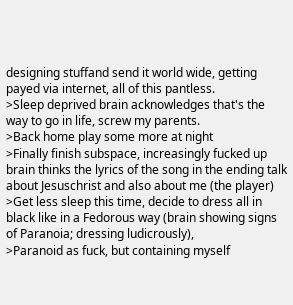designing stuffand send it world wide, getting payed via internet, all of this pantless.
>Sleep deprived brain acknowledges that's the way to go in life, screw my parents.
>Back home play some more at night
>Finally finish subspace, increasingly fucked up brain thinks the lyrics of the song in the ending talk about Jesuschrist and also about me (the player)
>Get less sleep this time, decide to dress all in black like in a Fedorous way (brain showing signs of Paranoia; dressing ludicrously),
>Paranoid as fuck, but containing myself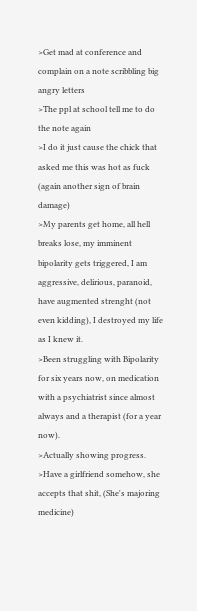>Get mad at conference and complain on a note scribbling big angry letters
>The ppl at school tell me to do the note again
>I do it just cause the chick that asked me this was hot as fuck (again another sign of brain damage)
>My parents get home, all hell breaks lose, my imminent bipolarity gets triggered, I am aggressive, delirious, paranoid, have augmented strenght (not even kidding), I destroyed my life as I knew it.
>Been struggling with Bipolarity for six years now, on medication with a psychiatrist since almost always and a therapist (for a year now).
>Actually showing progress.
>Have a girlfriend somehow, she accepts that shit, (She's majoring medicine)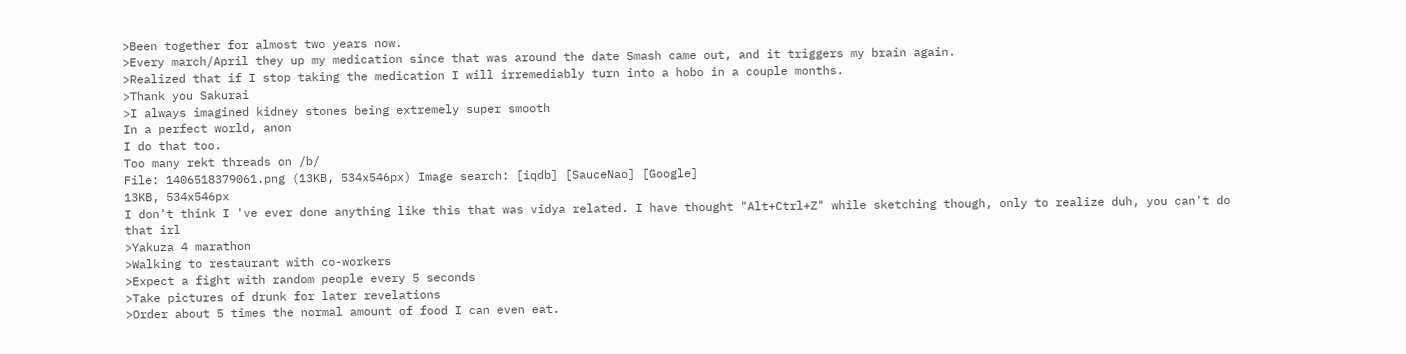>Been together for almost two years now.
>Every march/April they up my medication since that was around the date Smash came out, and it triggers my brain again.
>Realized that if I stop taking the medication I will irremediably turn into a hobo in a couple months.
>Thank you Sakurai
>I always imagined kidney stones being extremely super smooth
In a perfect world, anon
I do that too.
Too many rekt threads on /b/
File: 1406518379061.png (13KB, 534x546px) Image search: [iqdb] [SauceNao] [Google]
13KB, 534x546px
I don't think I 've ever done anything like this that was vidya related. I have thought "Alt+Ctrl+Z" while sketching though, only to realize duh, you can't do that irl
>Yakuza 4 marathon
>Walking to restaurant with co-workers
>Expect a fight with random people every 5 seconds
>Take pictures of drunk for later revelations
>Order about 5 times the normal amount of food I can even eat.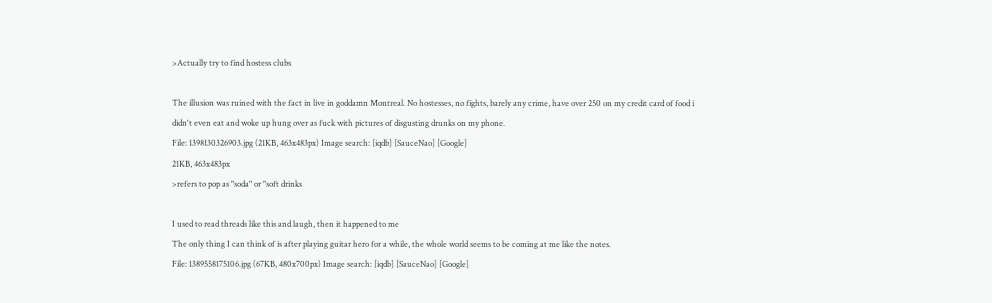>Actually try to find hostess clubs

The illusion was ruined with the fact in live in goddamn Montreal. No hostesses, no fights, barely any crime, have over 250 on my credit card of food i didn't even eat and woke up hung over as fuck with pictures of disgusting drunks on my phone.
File: 1398130326903.jpg (21KB, 463x483px) Image search: [iqdb] [SauceNao] [Google]
21KB, 463x483px
>refers to pop as "soda" or "soft drinks

I used to read threads like this and laugh, then it happened to me
The only thing I can think of is after playing guitar hero for a while, the whole world seems to be coming at me like the notes.
File: 1389558175106.jpg (67KB, 480x700px) Image search: [iqdb] [SauceNao] [Google]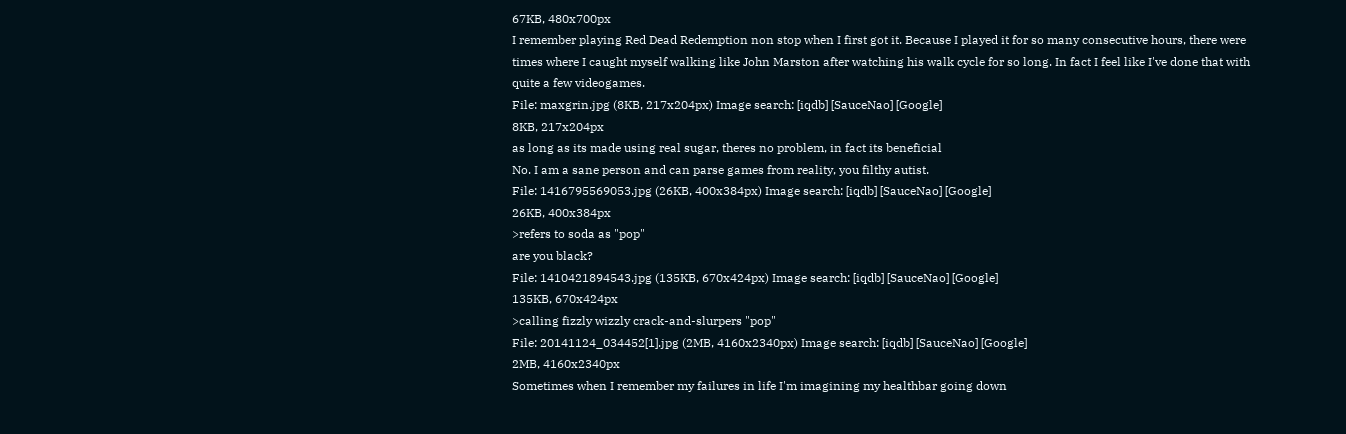67KB, 480x700px
I remember playing Red Dead Redemption non stop when I first got it. Because I played it for so many consecutive hours, there were times where I caught myself walking like John Marston after watching his walk cycle for so long. In fact I feel like I've done that with quite a few videogames.
File: maxgrin.jpg (8KB, 217x204px) Image search: [iqdb] [SauceNao] [Google]
8KB, 217x204px
as long as its made using real sugar, theres no problem, in fact its beneficial
No. I am a sane person and can parse games from reality, you filthy autist.
File: 1416795569053.jpg (26KB, 400x384px) Image search: [iqdb] [SauceNao] [Google]
26KB, 400x384px
>refers to soda as "pop"
are you black?
File: 1410421894543.jpg (135KB, 670x424px) Image search: [iqdb] [SauceNao] [Google]
135KB, 670x424px
>calling fizzly wizzly crack-and-slurpers "pop"
File: 20141124_034452[1].jpg (2MB, 4160x2340px) Image search: [iqdb] [SauceNao] [Google]
2MB, 4160x2340px
Sometimes when I remember my failures in life I'm imagining my healthbar going down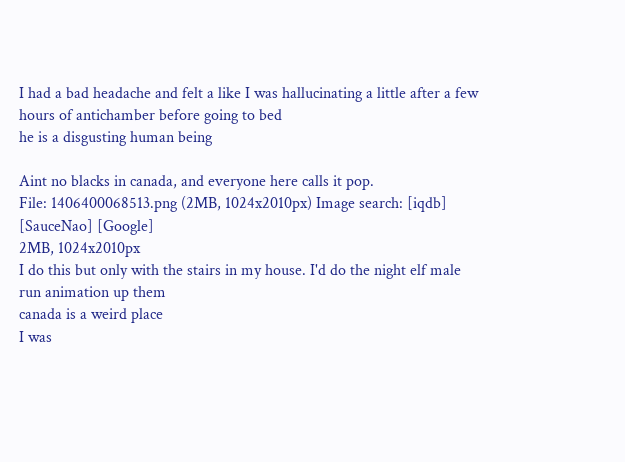I had a bad headache and felt a like I was hallucinating a little after a few hours of antichamber before going to bed
he is a disgusting human being

Aint no blacks in canada, and everyone here calls it pop.
File: 1406400068513.png (2MB, 1024x2010px) Image search: [iqdb] [SauceNao] [Google]
2MB, 1024x2010px
I do this but only with the stairs in my house. I'd do the night elf male run animation up them
canada is a weird place
I was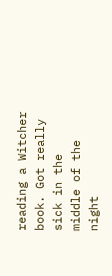reading a Witcher book. Got really sick in the middle of the night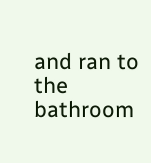and ran to the bathroom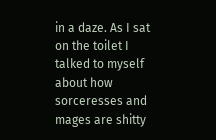in a daze. As I sat on the toilet I talked to myself about how sorceresses and mages are shitty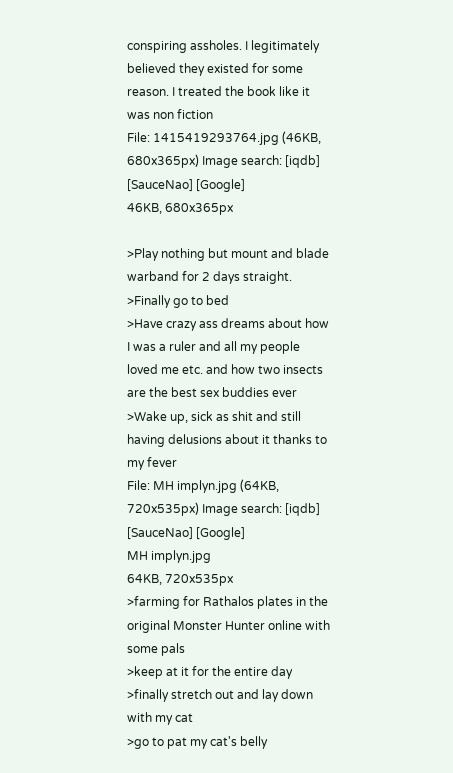conspiring assholes. I legitimately believed they existed for some reason. I treated the book like it was non fiction
File: 1415419293764.jpg (46KB, 680x365px) Image search: [iqdb] [SauceNao] [Google]
46KB, 680x365px

>Play nothing but mount and blade warband for 2 days straight.
>Finally go to bed
>Have crazy ass dreams about how I was a ruler and all my people loved me etc. and how two insects are the best sex buddies ever
>Wake up, sick as shit and still having delusions about it thanks to my fever
File: MH implyn.jpg (64KB, 720x535px) Image search: [iqdb] [SauceNao] [Google]
MH implyn.jpg
64KB, 720x535px
>farming for Rathalos plates in the original Monster Hunter online with some pals
>keep at it for the entire day
>finally stretch out and lay down with my cat
>go to pat my cat's belly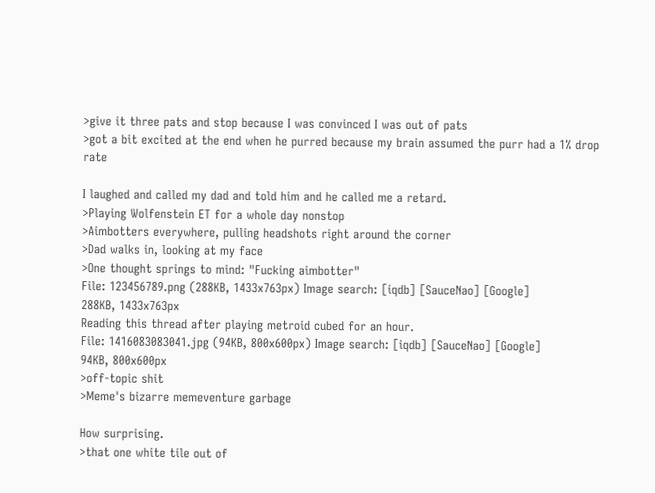>give it three pats and stop because I was convinced I was out of pats
>got a bit excited at the end when he purred because my brain assumed the purr had a 1% drop rate

I laughed and called my dad and told him and he called me a retard.
>Playing Wolfenstein ET for a whole day nonstop
>Aimbotters everywhere, pulling headshots right around the corner
>Dad walks in, looking at my face
>One thought springs to mind: "Fucking aimbotter"
File: 123456789.png (288KB, 1433x763px) Image search: [iqdb] [SauceNao] [Google]
288KB, 1433x763px
Reading this thread after playing metroid cubed for an hour.
File: 1416083083041.jpg (94KB, 800x600px) Image search: [iqdb] [SauceNao] [Google]
94KB, 800x600px
>off-topic shit
>Meme's bizarre memeventure garbage

How surprising.
>that one white tile out of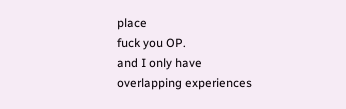place
fuck you OP.
and I only have overlapping experiences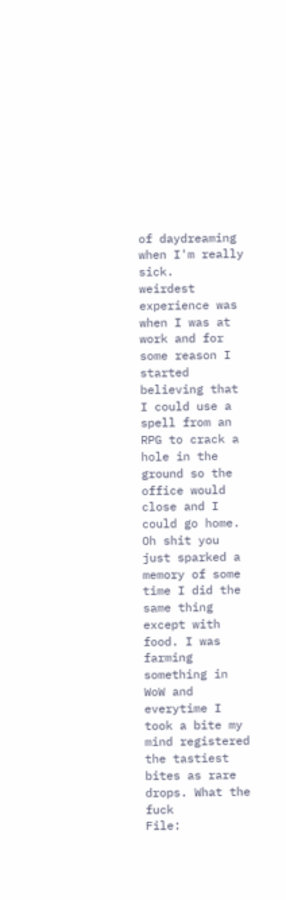of daydreaming when I'm really sick.
weirdest experience was when I was at work and for some reason I started believing that I could use a spell from an RPG to crack a hole in the ground so the office would close and I could go home.
Oh shit you just sparked a memory of some time I did the same thing except with food. I was farming something in WoW and everytime I took a bite my mind registered the tastiest bites as rare drops. What the fuck
File: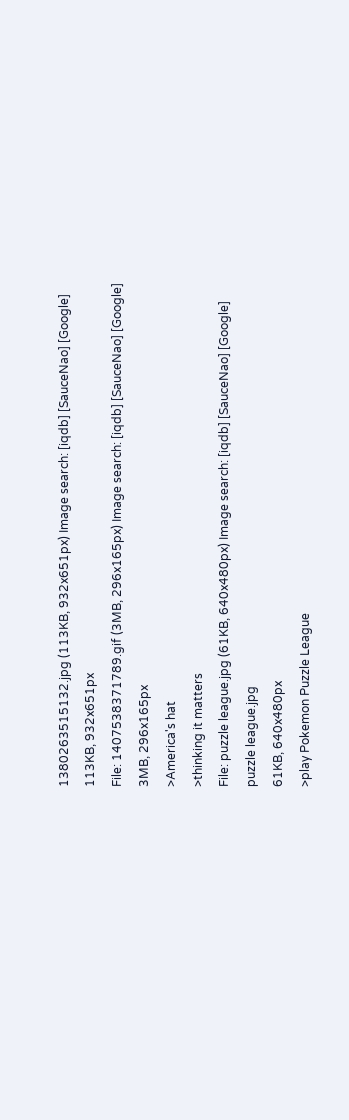1380263515132.jpg (113KB, 932x651px) Image search: [iqdb] [SauceNao] [Google]
113KB, 932x651px
File: 1407538371789.gif (3MB, 296x165px) Image search: [iqdb] [SauceNao] [Google]
3MB, 296x165px
>America's hat
>thinking it matters
File: puzzle league.jpg (61KB, 640x480px) Image search: [iqdb] [SauceNao] [Google]
puzzle league.jpg
61KB, 640x480px
>play Pokemon Puzzle League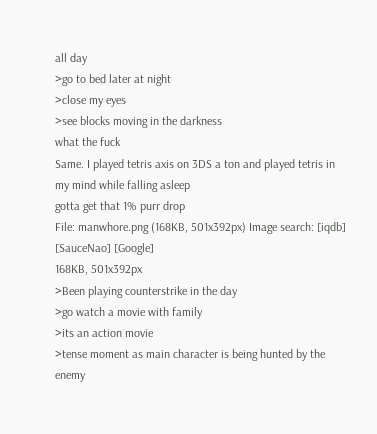all day
>go to bed later at night
>close my eyes
>see blocks moving in the darkness
what the fuck
Same. I played tetris axis on 3DS a ton and played tetris in my mind while falling asleep
gotta get that 1% purr drop
File: manwhore.png (168KB, 501x392px) Image search: [iqdb] [SauceNao] [Google]
168KB, 501x392px
>Been playing counterstrike in the day
>go watch a movie with family
>its an action movie
>tense moment as main character is being hunted by the enemy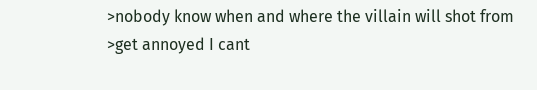>nobody know when and where the villain will shot from
>get annoyed I cant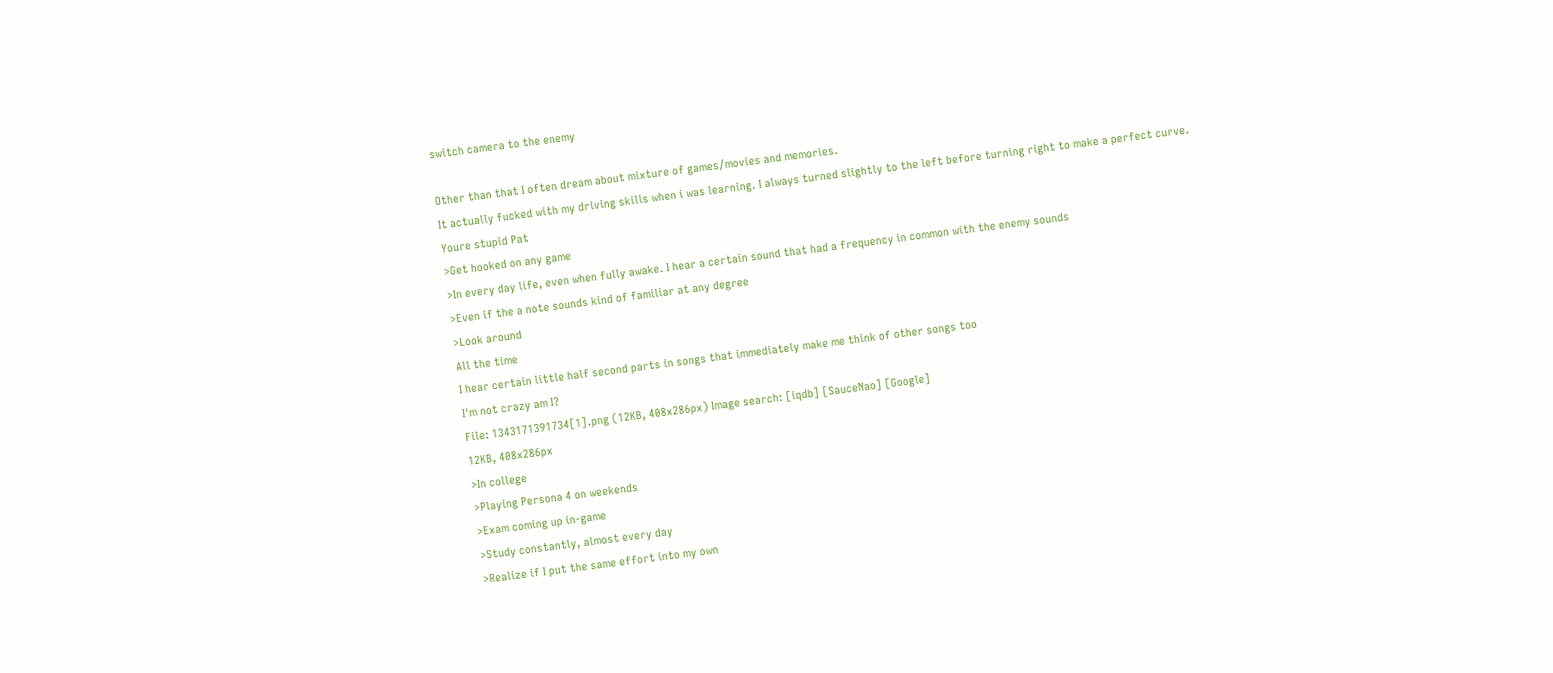switch camera to the enemy

Other than that I often dream about mixture of games/movies and memories.
It actually fucked with my driving skills when i was learning. I always turned slightly to the left before turning right to make a perfect curve.
Youre stupid Pat
>Get hooked on any game
>In every day life, even when fully awake. I hear a certain sound that had a frequency in common with the enemy sounds
>Even if the a note sounds kind of familiar at any degree
>Look around
All the time
I hear certain little half second parts in songs that immediately make me think of other songs too
I'm not crazy am I?
File: 1343171391734[1].png (12KB, 408x286px) Image search: [iqdb] [SauceNao] [Google]
12KB, 408x286px
>In college
>Playing Persona 4 on weekends
>Exam coming up in-game
>Study constantly, almost every day
>Realize if I put the same effort into my own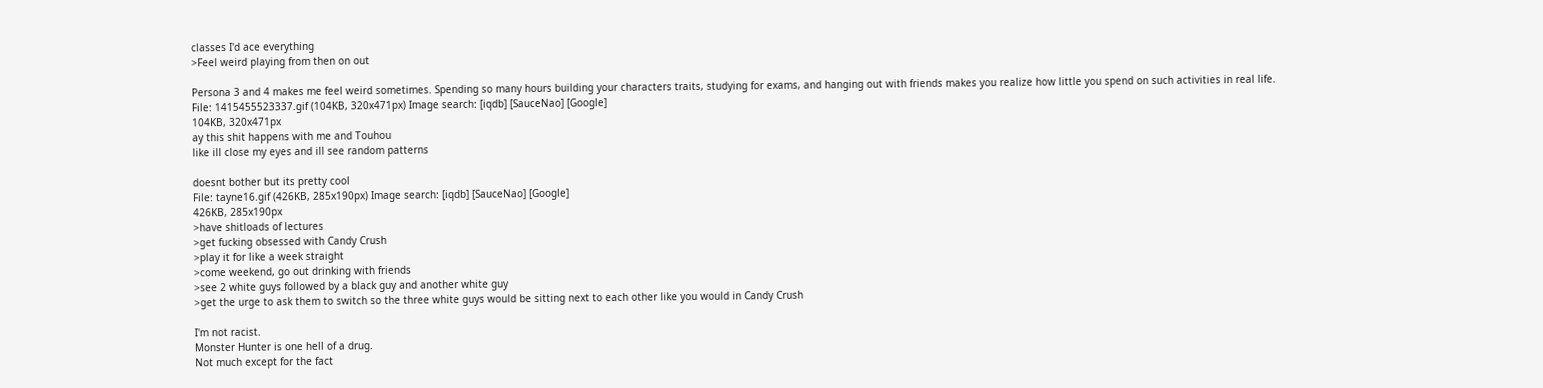classes I'd ace everything
>Feel weird playing from then on out

Persona 3 and 4 makes me feel weird sometimes. Spending so many hours building your characters traits, studying for exams, and hanging out with friends makes you realize how little you spend on such activities in real life.
File: 1415455523337.gif (104KB, 320x471px) Image search: [iqdb] [SauceNao] [Google]
104KB, 320x471px
ay this shit happens with me and Touhou
like ill close my eyes and ill see random patterns

doesnt bother but its pretty cool
File: tayne16.gif (426KB, 285x190px) Image search: [iqdb] [SauceNao] [Google]
426KB, 285x190px
>have shitloads of lectures
>get fucking obsessed with Candy Crush
>play it for like a week straight
>come weekend, go out drinking with friends
>see 2 white guys followed by a black guy and another white guy
>get the urge to ask them to switch so the three white guys would be sitting next to each other like you would in Candy Crush

I'm not racist.
Monster Hunter is one hell of a drug.
Not much except for the fact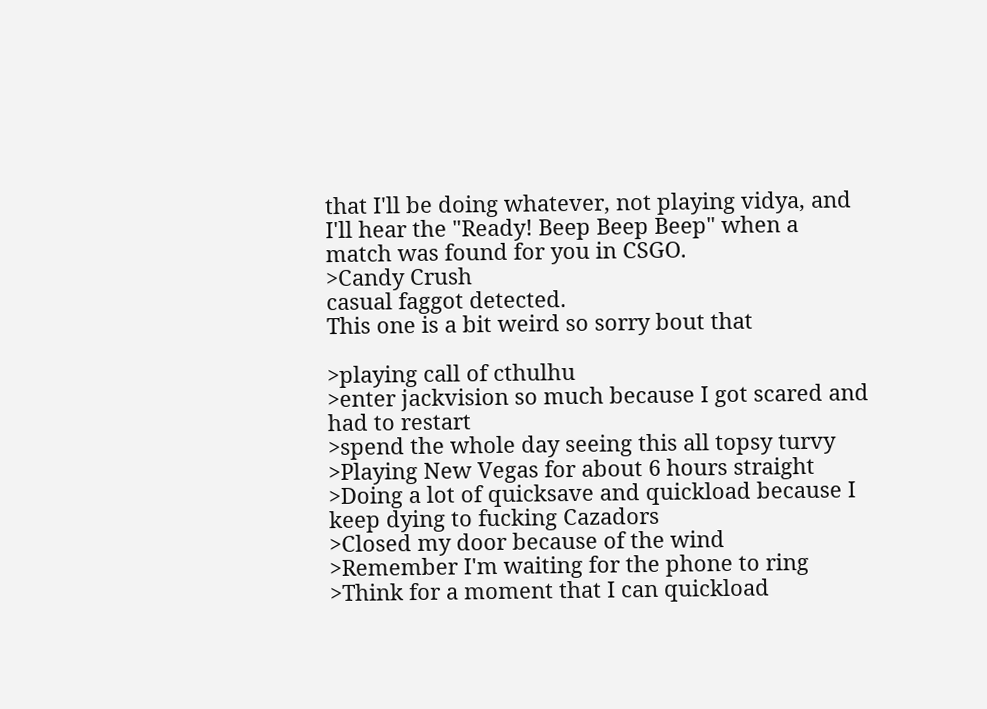that I'll be doing whatever, not playing vidya, and I'll hear the "Ready! Beep Beep Beep" when a match was found for you in CSGO.
>Candy Crush
casual faggot detected.
This one is a bit weird so sorry bout that

>playing call of cthulhu
>enter jackvision so much because I got scared and had to restart
>spend the whole day seeing this all topsy turvy
>Playing New Vegas for about 6 hours straight
>Doing a lot of quicksave and quickload because I keep dying to fucking Cazadors
>Closed my door because of the wind
>Remember I'm waiting for the phone to ring
>Think for a moment that I can quickload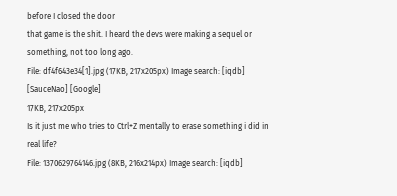before I closed the door
that game is the shit. I heard the devs were making a sequel or something, not too long ago.
File: df4f643e34[1].jpg (17KB, 217x205px) Image search: [iqdb] [SauceNao] [Google]
17KB, 217x205px
Is it just me who tries to Ctrl+Z mentally to erase something i did in real life?
File: 1370629764146.jpg (8KB, 216x214px) Image search: [iqdb]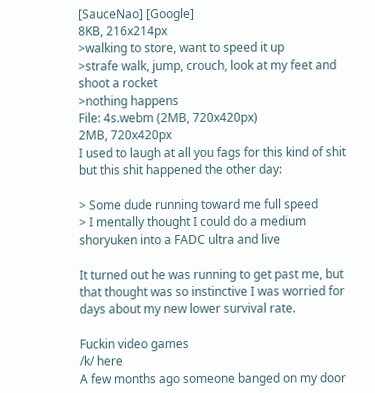[SauceNao] [Google]
8KB, 216x214px
>walking to store, want to speed it up
>strafe walk, jump, crouch, look at my feet and shoot a rocket
>nothing happens
File: 4s.webm (2MB, 720x420px)
2MB, 720x420px
I used to laugh at all you fags for this kind of shit but this shit happened the other day:

> Some dude running toward me full speed
> I mentally thought I could do a medium shoryuken into a FADC ultra and live

It turned out he was running to get past me, but that thought was so instinctive I was worried for days about my new lower survival rate.

Fuckin video games
/k/ here
A few months ago someone banged on my door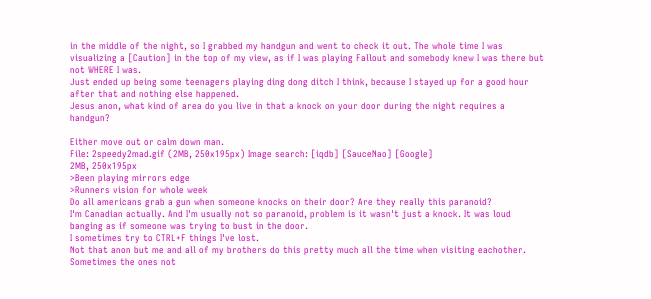in the middle of the night, so I grabbed my handgun and went to check it out. The whole time I was visualizing a [Caution] in the top of my view, as if I was playing Fallout and somebody knew I was there but not WHERE I was.
Just ended up being some teenagers playing ding dong ditch I think, because I stayed up for a good hour after that and nothing else happened.
Jesus anon, what kind of area do you live in that a knock on your door during the night requires a handgun?

Either move out or calm down man.
File: 2speedy2mad.gif (2MB, 250x195px) Image search: [iqdb] [SauceNao] [Google]
2MB, 250x195px
>Been playing mirrors edge
>Runners vision for whole week
Do all americans grab a gun when someone knocks on their door? Are they really this paranoid?
I'm Canadian actually. And I'm usually not so paranoid, problem is it wasn't just a knock. It was loud banging as if someone was trying to bust in the door.
I sometimes try to CTRL+F things I've lost.
Not that anon but me and all of my brothers do this pretty much all the time when visiting eachother. Sometimes the ones not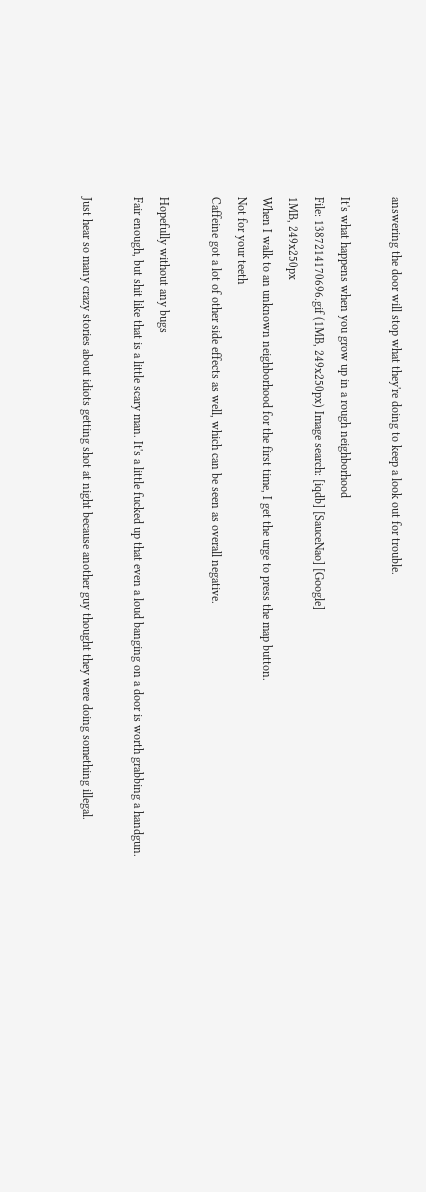answering the door will stop what they're doing to keep a look out for trouble.

It's what happens when you grow up in a rough neighborhood
File: 1387214170696.gif (1MB, 249x250px) Image search: [iqdb] [SauceNao] [Google]
1MB, 249x250px
When I walk to an unknown neighborhood for the first time, I get the urge to press the map button.
Not for your teeth
Caffeine got a lot of other side effects as well, which can be seen as overall negative.

Hopefully without any bugs
Fair enough, but shit like that is a little scary man. It's a little fucked up that even a loud banging on a door is worth grabbing a handgun.

Just hear so many crazy stories about idiots getting shot at night because another guy thought they were doing something illegal.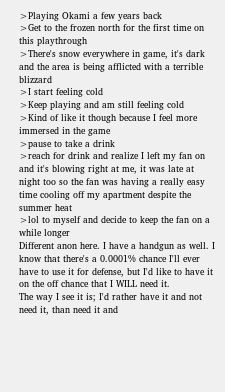>Playing Okami a few years back
>Get to the frozen north for the first time on this playthrough
>There's snow everywhere in game, it's dark and the area is being afflicted with a terrible blizzard
>I start feeling cold
>Keep playing and am still feeling cold
>Kind of like it though because I feel more immersed in the game
>pause to take a drink
>reach for drink and realize I left my fan on and it's blowing right at me, it was late at night too so the fan was having a really easy time cooling off my apartment despite the summer heat
>lol to myself and decide to keep the fan on a while longer
Different anon here. I have a handgun as well. I know that there's a 0.0001% chance I'll ever have to use it for defense, but I'd like to have it on the off chance that I WILL need it.
The way I see it is; I'd rather have it and not need it, than need it and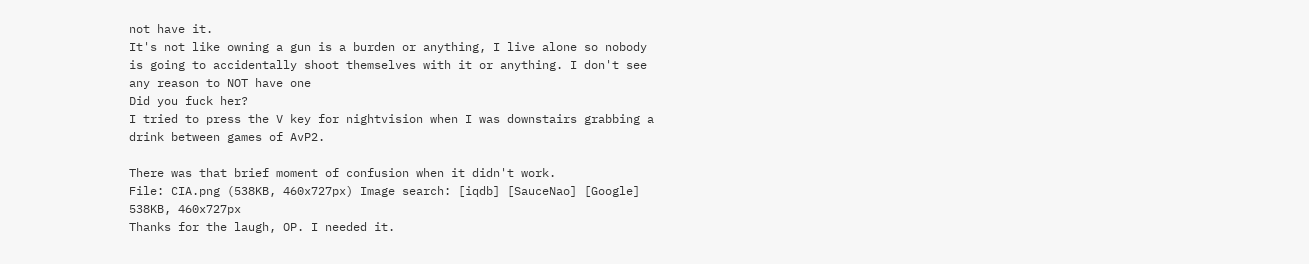not have it.
It's not like owning a gun is a burden or anything, I live alone so nobody is going to accidentally shoot themselves with it or anything. I don't see any reason to NOT have one
Did you fuck her?
I tried to press the V key for nightvision when I was downstairs grabbing a drink between games of AvP2.

There was that brief moment of confusion when it didn't work.
File: CIA.png (538KB, 460x727px) Image search: [iqdb] [SauceNao] [Google]
538KB, 460x727px
Thanks for the laugh, OP. I needed it.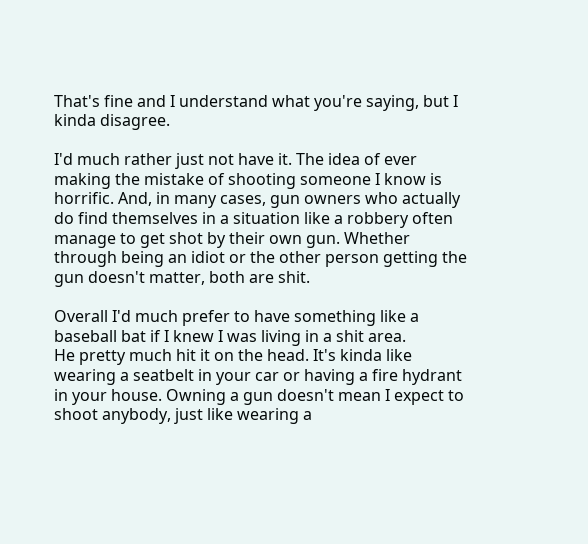That's fine and I understand what you're saying, but I kinda disagree.

I'd much rather just not have it. The idea of ever making the mistake of shooting someone I know is horrific. And, in many cases, gun owners who actually do find themselves in a situation like a robbery often manage to get shot by their own gun. Whether through being an idiot or the other person getting the gun doesn't matter, both are shit.

Overall I'd much prefer to have something like a baseball bat if I knew I was living in a shit area.
He pretty much hit it on the head. It's kinda like wearing a seatbelt in your car or having a fire hydrant in your house. Owning a gun doesn't mean I expect to shoot anybody, just like wearing a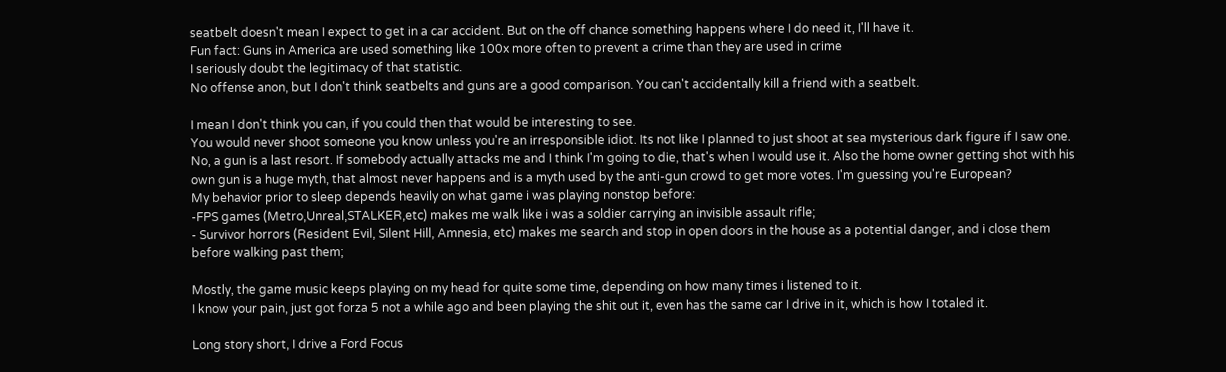seatbelt doesn't mean I expect to get in a car accident. But on the off chance something happens where I do need it, I'll have it.
Fun fact: Guns in America are used something like 100x more often to prevent a crime than they are used in crime
I seriously doubt the legitimacy of that statistic.
No offense anon, but I don't think seatbelts and guns are a good comparison. You can't accidentally kill a friend with a seatbelt.

I mean I don't think you can, if you could then that would be interesting to see.
You would never shoot someone you know unless you're an irresponsible idiot. Its not like I planned to just shoot at sea mysterious dark figure if I saw one. No, a gun is a last resort. If somebody actually attacks me and I think I'm going to die, that's when I would use it. Also the home owner getting shot with his own gun is a huge myth, that almost never happens and is a myth used by the anti-gun crowd to get more votes. I'm guessing you're European?
My behavior prior to sleep depends heavily on what game i was playing nonstop before:
-FPS games (Metro,Unreal,STALKER,etc) makes me walk like i was a soldier carrying an invisible assault rifle;
- Survivor horrors (Resident Evil, Silent Hill, Amnesia, etc) makes me search and stop in open doors in the house as a potential danger, and i close them before walking past them;

Mostly, the game music keeps playing on my head for quite some time, depending on how many times i listened to it.
I know your pain, just got forza 5 not a while ago and been playing the shit out it, even has the same car I drive in it, which is how I totaled it.

Long story short, I drive a Ford Focus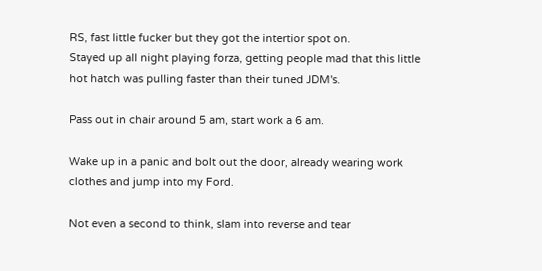RS, fast little fucker but they got the intertior spot on.
Stayed up all night playing forza, getting people mad that this little hot hatch was pulling faster than their tuned JDM's.

Pass out in chair around 5 am, start work a 6 am.

Wake up in a panic and bolt out the door, already wearing work clothes and jump into my Ford.

Not even a second to think, slam into reverse and tear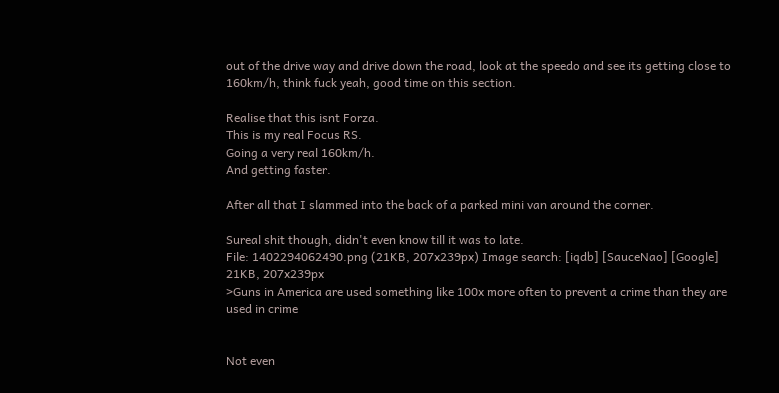out of the drive way and drive down the road, look at the speedo and see its getting close to 160km/h, think fuck yeah, good time on this section.

Realise that this isnt Forza.
This is my real Focus RS.
Going a very real 160km/h.
And getting faster.

After all that I slammed into the back of a parked mini van around the corner.

Sureal shit though, didn't even know till it was to late.
File: 1402294062490.png (21KB, 207x239px) Image search: [iqdb] [SauceNao] [Google]
21KB, 207x239px
>Guns in America are used something like 100x more often to prevent a crime than they are used in crime


Not even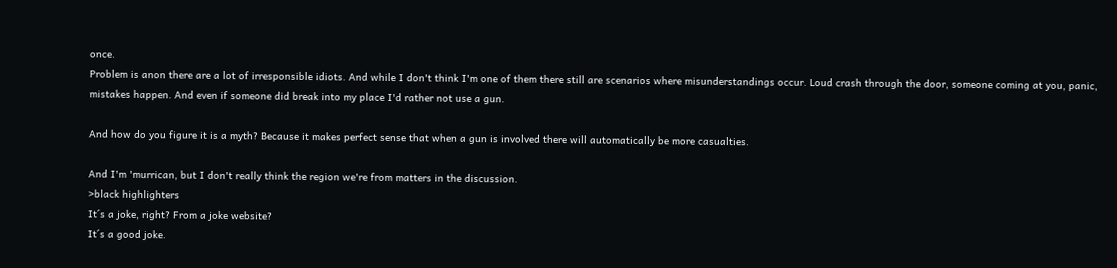once.
Problem is anon there are a lot of irresponsible idiots. And while I don't think I'm one of them there still are scenarios where misunderstandings occur. Loud crash through the door, someone coming at you, panic, mistakes happen. And even if someone did break into my place I'd rather not use a gun.

And how do you figure it is a myth? Because it makes perfect sense that when a gun is involved there will automatically be more casualties.

And I'm 'murrican, but I don't really think the region we're from matters in the discussion.
>black highlighters
It´s a joke, right? From a joke website?
It´s a good joke.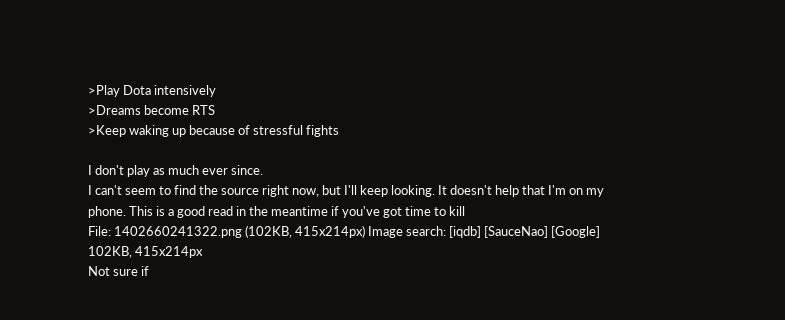>Play Dota intensively
>Dreams become RTS
>Keep waking up because of stressful fights

I don't play as much ever since.
I can't seem to find the source right now, but I'll keep looking. It doesn't help that I'm on my phone. This is a good read in the meantime if you've got time to kill
File: 1402660241322.png (102KB, 415x214px) Image search: [iqdb] [SauceNao] [Google]
102KB, 415x214px
Not sure if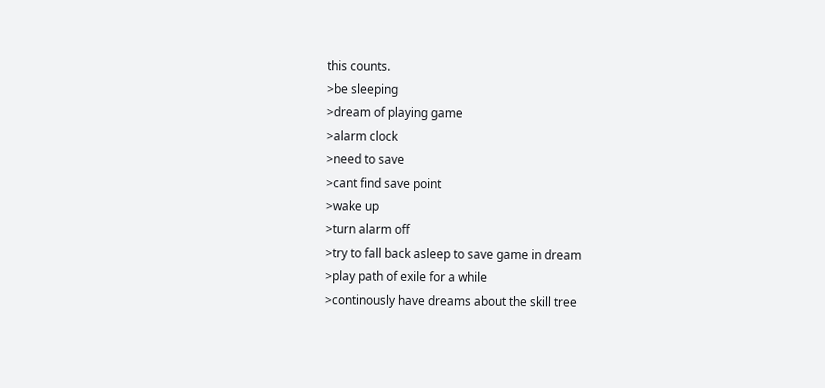this counts.
>be sleeping
>dream of playing game
>alarm clock
>need to save
>cant find save point
>wake up
>turn alarm off
>try to fall back asleep to save game in dream
>play path of exile for a while
>continously have dreams about the skill tree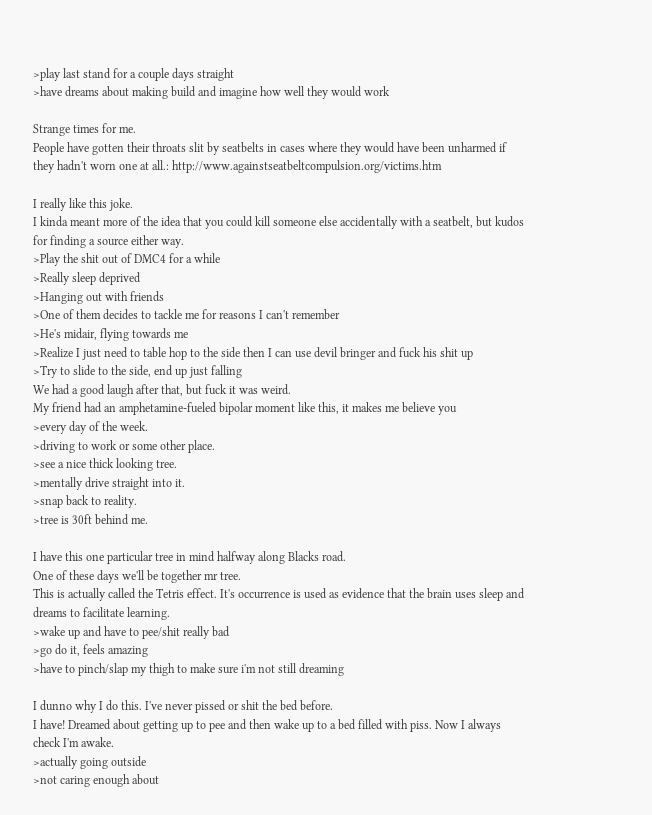>play last stand for a couple days straight
>have dreams about making build and imagine how well they would work

Strange times for me.
People have gotten their throats slit by seatbelts in cases where they would have been unharmed if they hadn't worn one at all.: http://www.againstseatbeltcompulsion.org/victims.htm

I really like this joke.
I kinda meant more of the idea that you could kill someone else accidentally with a seatbelt, but kudos for finding a source either way.
>Play the shit out of DMC4 for a while
>Really sleep deprived
>Hanging out with friends
>One of them decides to tackle me for reasons I can't remember
>He's midair, flying towards me
>Realize I just need to table hop to the side then I can use devil bringer and fuck his shit up
>Try to slide to the side, end up just falling
We had a good laugh after that, but fuck it was weird.
My friend had an amphetamine-fueled bipolar moment like this, it makes me believe you
>every day of the week.
>driving to work or some other place.
>see a nice thick looking tree.
>mentally drive straight into it.
>snap back to reality.
>tree is 30ft behind me.

I have this one particular tree in mind halfway along Blacks road.
One of these days we'll be together mr tree.
This is actually called the Tetris effect. It's occurrence is used as evidence that the brain uses sleep and dreams to facilitate learning.
>wake up and have to pee/shit really bad
>go do it, feels amazing
>have to pinch/slap my thigh to make sure i'm not still dreaming

I dunno why I do this. I've never pissed or shit the bed before.
I have! Dreamed about getting up to pee and then wake up to a bed filled with piss. Now I always check I'm awake.
>actually going outside
>not caring enough about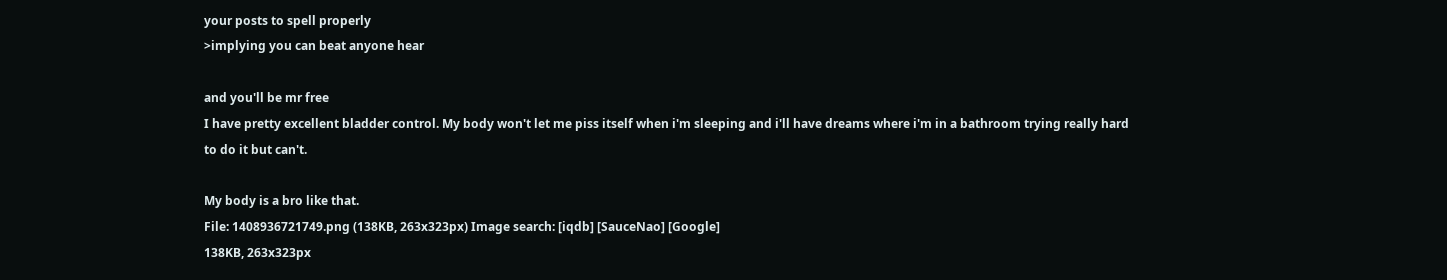your posts to spell properly
>implying you can beat anyone hear

and you'll be mr free
I have pretty excellent bladder control. My body won't let me piss itself when i'm sleeping and i'll have dreams where i'm in a bathroom trying really hard to do it but can't.

My body is a bro like that.
File: 1408936721749.png (138KB, 263x323px) Image search: [iqdb] [SauceNao] [Google]
138KB, 263x323px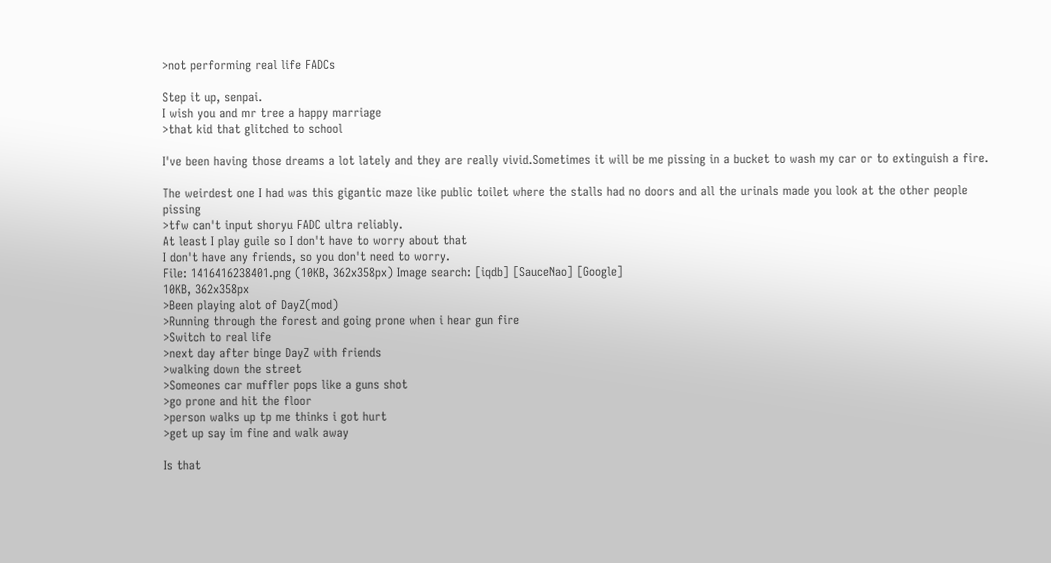>not performing real life FADCs

Step it up, senpai.
I wish you and mr tree a happy marriage
>that kid that glitched to school

I've been having those dreams a lot lately and they are really vivid.Sometimes it will be me pissing in a bucket to wash my car or to extinguish a fire.

The weirdest one I had was this gigantic maze like public toilet where the stalls had no doors and all the urinals made you look at the other people pissing
>tfw can't input shoryu FADC ultra reliably.
At least I play guile so I don't have to worry about that
I don't have any friends, so you don't need to worry.
File: 1416416238401.png (10KB, 362x358px) Image search: [iqdb] [SauceNao] [Google]
10KB, 362x358px
>Been playing alot of DayZ(mod)
>Running through the forest and going prone when i hear gun fire
>Switch to real life
>next day after binge DayZ with friends
>walking down the street
>Someones car muffler pops like a guns shot
>go prone and hit the floor
>person walks up tp me thinks i got hurt
>get up say im fine and walk away

Is that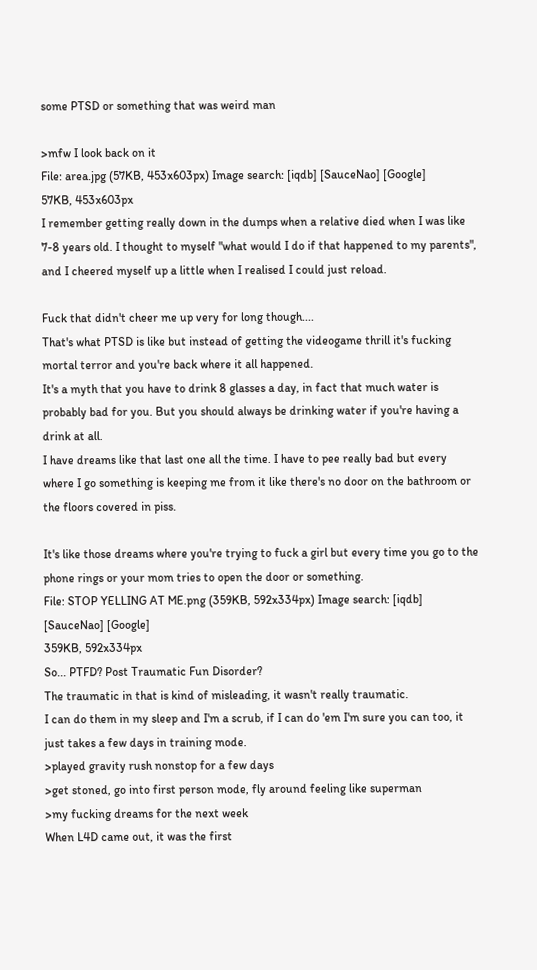some PTSD or something that was weird man

>mfw I look back on it
File: area.jpg (57KB, 453x603px) Image search: [iqdb] [SauceNao] [Google]
57KB, 453x603px
I remember getting really down in the dumps when a relative died when I was like 7-8 years old. I thought to myself "what would I do if that happened to my parents", and I cheered myself up a little when I realised I could just reload.

Fuck that didn't cheer me up very for long though....
That's what PTSD is like but instead of getting the videogame thrill it's fucking mortal terror and you're back where it all happened.
It's a myth that you have to drink 8 glasses a day, in fact that much water is probably bad for you. But you should always be drinking water if you're having a drink at all.
I have dreams like that last one all the time. I have to pee really bad but every where I go something is keeping me from it like there's no door on the bathroom or the floors covered in piss.

It's like those dreams where you're trying to fuck a girl but every time you go to the phone rings or your mom tries to open the door or something.
File: STOP YELLING AT ME.png (359KB, 592x334px) Image search: [iqdb] [SauceNao] [Google]
359KB, 592x334px
So... PTFD? Post Traumatic Fun Disorder?
The traumatic in that is kind of misleading, it wasn't really traumatic.
I can do them in my sleep and I'm a scrub, if I can do 'em I'm sure you can too, it just takes a few days in training mode.
>played gravity rush nonstop for a few days
>get stoned, go into first person mode, fly around feeling like superman
>my fucking dreams for the next week
When L4D came out, it was the first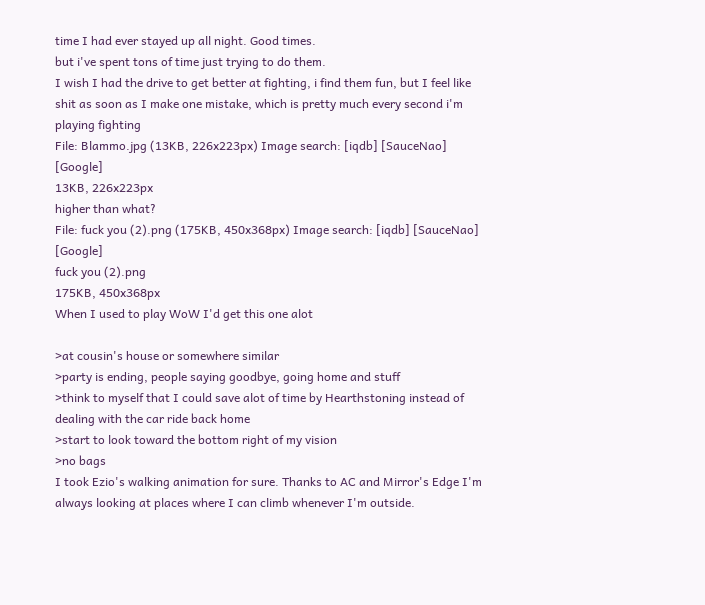time I had ever stayed up all night. Good times.
but i've spent tons of time just trying to do them.
I wish I had the drive to get better at fighting, i find them fun, but I feel like shit as soon as I make one mistake, which is pretty much every second i'm playing fighting
File: Blammo.jpg (13KB, 226x223px) Image search: [iqdb] [SauceNao] [Google]
13KB, 226x223px
higher than what?
File: fuck you (2).png (175KB, 450x368px) Image search: [iqdb] [SauceNao] [Google]
fuck you (2).png
175KB, 450x368px
When I used to play WoW I'd get this one alot

>at cousin's house or somewhere similar
>party is ending, people saying goodbye, going home and stuff
>think to myself that I could save alot of time by Hearthstoning instead of dealing with the car ride back home
>start to look toward the bottom right of my vision
>no bags
I took Ezio's walking animation for sure. Thanks to AC and Mirror's Edge I'm always looking at places where I can climb whenever I'm outside.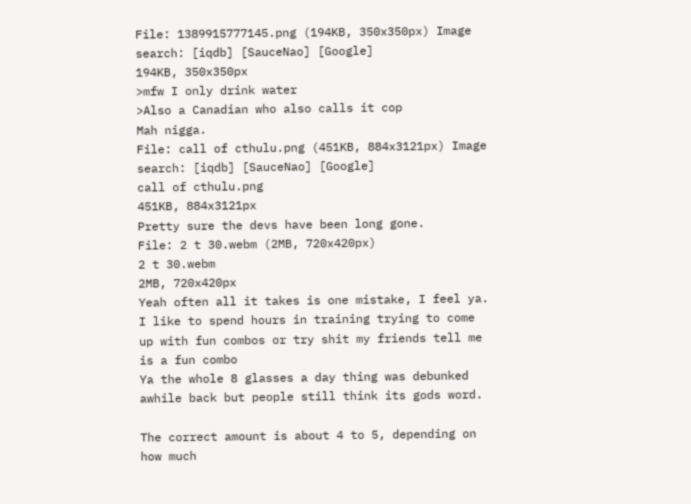File: 1389915777145.png (194KB, 350x350px) Image search: [iqdb] [SauceNao] [Google]
194KB, 350x350px
>mfw I only drink water
>Also a Canadian who also calls it cop
Mah nigga.
File: call of cthulu.png (451KB, 884x3121px) Image search: [iqdb] [SauceNao] [Google]
call of cthulu.png
451KB, 884x3121px
Pretty sure the devs have been long gone.
File: 2 t 30.webm (2MB, 720x420px)
2 t 30.webm
2MB, 720x420px
Yeah often all it takes is one mistake, I feel ya.
I like to spend hours in training trying to come up with fun combos or try shit my friends tell me is a fun combo
Ya the whole 8 glasses a day thing was debunked awhile back but people still think its gods word.

The correct amount is about 4 to 5, depending on how much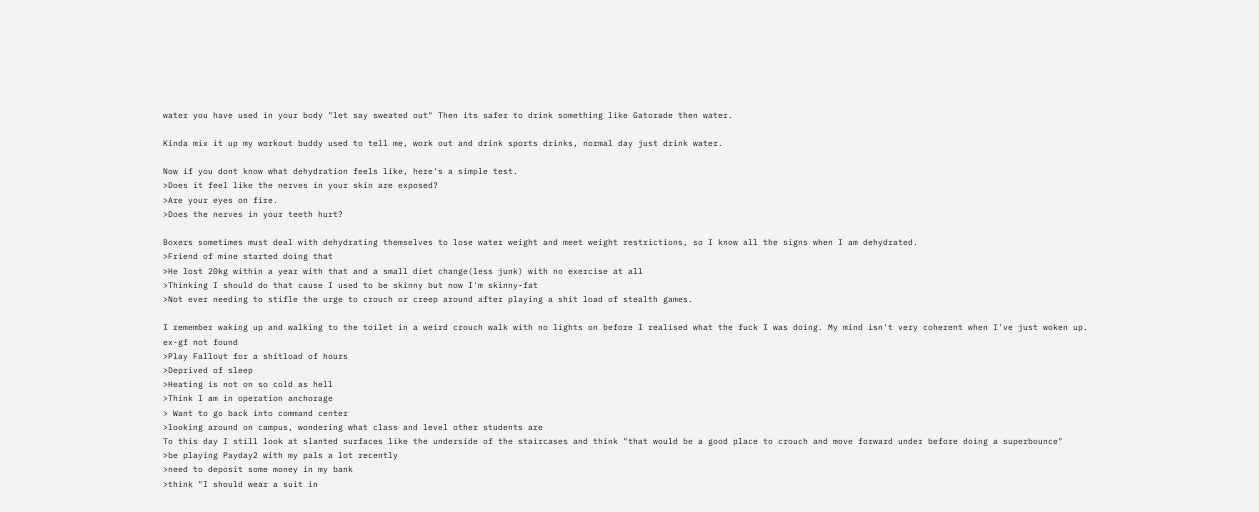water you have used in your body "let say sweated out" Then its safer to drink something like Gatorade then water.

Kinda mix it up my workout buddy used to tell me, work out and drink sports drinks, normal day just drink water.

Now if you dont know what dehydration feels like, here's a simple test.
>Does it feel like the nerves in your skin are exposed?
>Are your eyes on fire.
>Does the nerves in your teeth hurt?

Boxers sometimes must deal with dehydrating themselves to lose water weight and meet weight restrictions, so I know all the signs when I am dehydrated.
>Friend of mine started doing that
>He lost 20kg within a year with that and a small diet change(less junk) with no exercise at all
>Thinking I should do that cause I used to be skinny but now I'm skinny-fat
>Not ever needing to stifle the urge to crouch or creep around after playing a shit load of stealth games.

I remember waking up and walking to the toilet in a weird crouch walk with no lights on before I realised what the fuck I was doing. My mind isn't very coherent when I've just woken up.
ex-gf not found
>Play Fallout for a shitload of hours
>Deprived of sleep
>Heating is not on so cold as hell
>Think I am in operation anchorage
> Want to go back into command center
>looking around on campus, wondering what class and level other students are
To this day I still look at slanted surfaces like the underside of the staircases and think "that would be a good place to crouch and move forward under before doing a superbounce"
>be playing Payday2 with my pals a lot recently
>need to deposit some money in my bank
>think "I should wear a suit in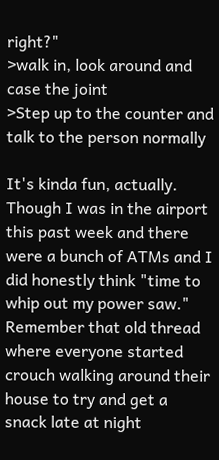right?"
>walk in, look around and case the joint
>Step up to the counter and talk to the person normally

It's kinda fun, actually. Though I was in the airport this past week and there were a bunch of ATMs and I did honestly think "time to whip out my power saw."
Remember that old thread where everyone started crouch walking around their house to try and get a snack late at night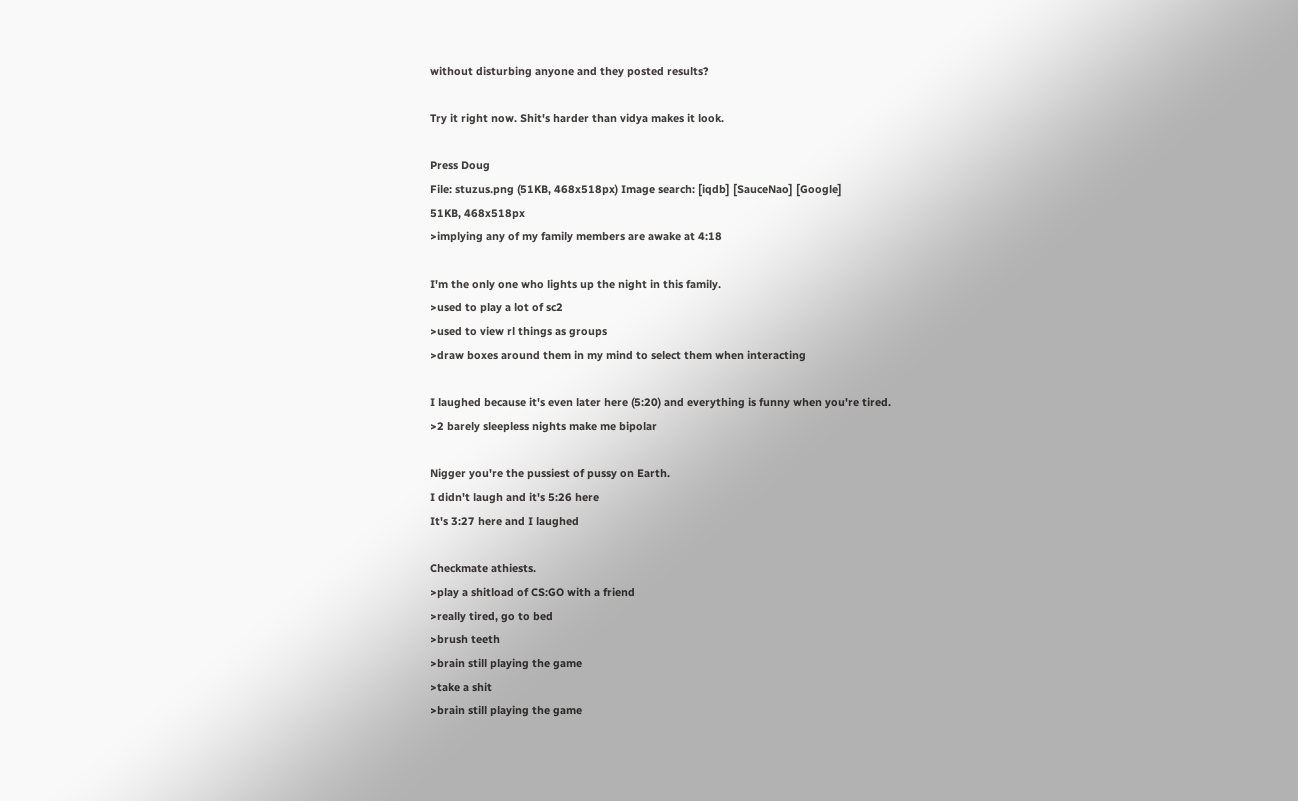without disturbing anyone and they posted results?

Try it right now. Shit's harder than vidya makes it look.

Press Doug
File: stuzus.png (51KB, 468x518px) Image search: [iqdb] [SauceNao] [Google]
51KB, 468x518px
>implying any of my family members are awake at 4:18

I'm the only one who lights up the night in this family.
>used to play a lot of sc2
>used to view rl things as groups
>draw boxes around them in my mind to select them when interacting

I laughed because it's even later here (5:20) and everything is funny when you're tired.
>2 barely sleepless nights make me bipolar

Nigger you're the pussiest of pussy on Earth.
I didn't laugh and it's 5:26 here
It's 3:27 here and I laughed

Checkmate athiests.
>play a shitload of CS:GO with a friend
>really tired, go to bed
>brush teeth
>brain still playing the game
>take a shit
>brain still playing the game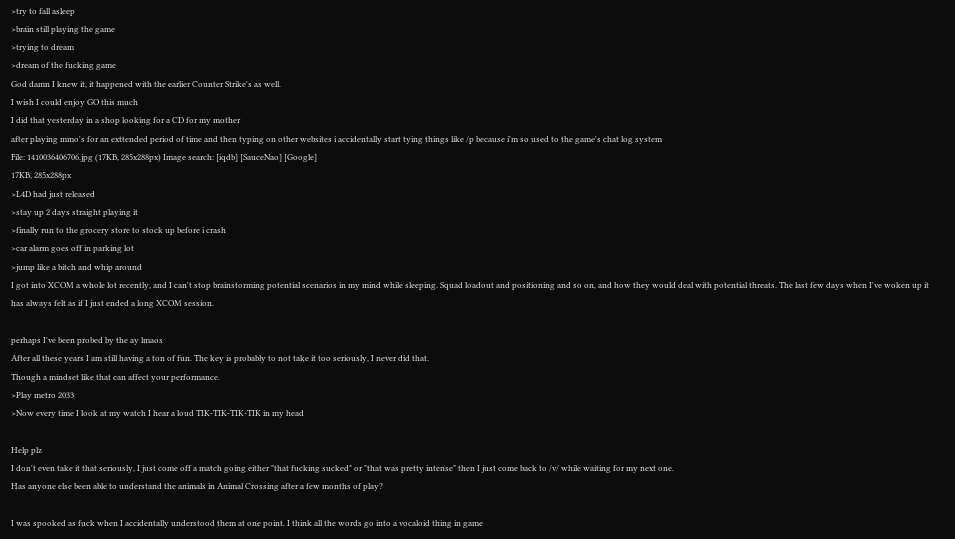>try to fall asleep
>brain still playing the game
>trying to dream
>dream of the fucking game
God damn I knew it, it happened with the earlier Counter Strike's as well.
I wish I could enjoy GO this much
I did that yesterday in a shop looking for a CD for my mother
after playing mmo's for an exttended period of time and then typing on other websites i accidentally start tying things like /p because i'm so used to the game's chat log system
File: 1410036406706.jpg (17KB, 285x288px) Image search: [iqdb] [SauceNao] [Google]
17KB, 285x288px
>L4D had just released
>stay up 2 days straight playing it
>finally run to the grocery store to stock up before i crash
>car alarm goes off in parking lot
>jump like a bitch and whip around
I got into XCOM a whole lot recently, and I can't stop brainstorming potential scenarios in my mind while sleeping. Squad loadout and positioning and so on, and how they would deal with potential threats. The last few days when I've woken up it has always felt as if I just ended a long XCOM session.

perhaps I've been probed by the ay lmaos
After all these years I am still having a ton of fun. The key is probably to not take it too seriously, I never did that.
Though a mindset like that can affect your performance.
>Play metro 2033
>Now every time I look at my watch I hear a loud TIK-TIK-TIK-TIK in my head

Help plz
I don't even take it that seriously, I just come off a match going either "that fucking sucked" or "that was pretty intense" then I just come back to /v/ while waiting for my next one.
Has anyone else been able to understand the animals in Animal Crossing after a few months of play?

I was spooked as fuck when I accidentally understood them at one point. I think all the words go into a vocaloid thing in game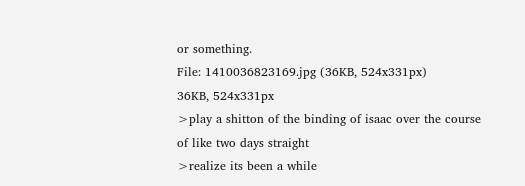or something.
File: 1410036823169.jpg (36KB, 524x331px)
36KB, 524x331px
>play a shitton of the binding of isaac over the course of like two days straight
>realize its been a while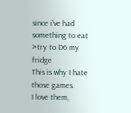since i've had something to eat
>try to D6 my fridge
This is why I hate those games.
I love them,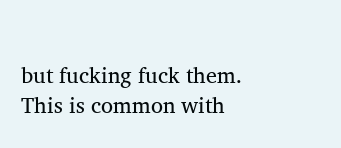but fucking fuck them.
This is common with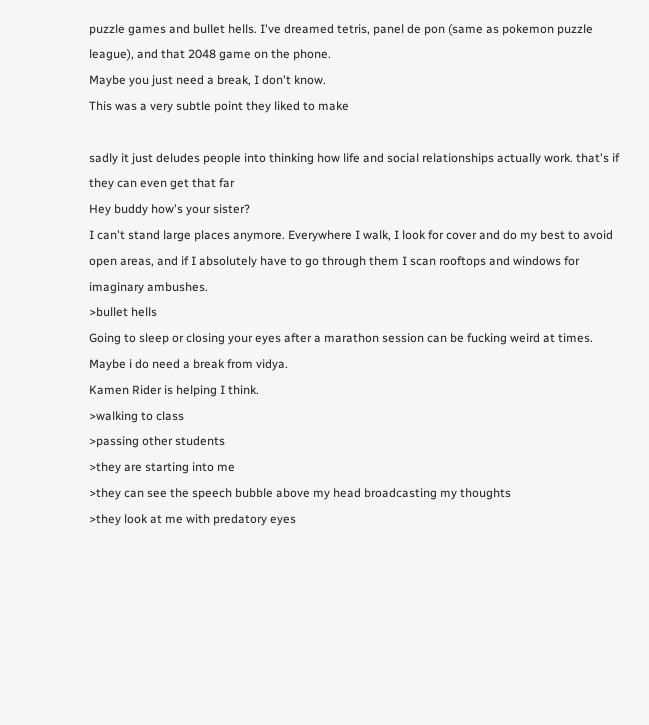puzzle games and bullet hells. I've dreamed tetris, panel de pon (same as pokemon puzzle league), and that 2048 game on the phone.
Maybe you just need a break, I don't know.
This was a very subtle point they liked to make

sadly it just deludes people into thinking how life and social relationships actually work. that's if they can even get that far
Hey buddy how's your sister?
I can't stand large places anymore. Everywhere I walk, I look for cover and do my best to avoid open areas, and if I absolutely have to go through them I scan rooftops and windows for imaginary ambushes.
>bullet hells
Going to sleep or closing your eyes after a marathon session can be fucking weird at times.
Maybe i do need a break from vidya.
Kamen Rider is helping I think.
>walking to class
>passing other students
>they are starting into me
>they can see the speech bubble above my head broadcasting my thoughts
>they look at me with predatory eyes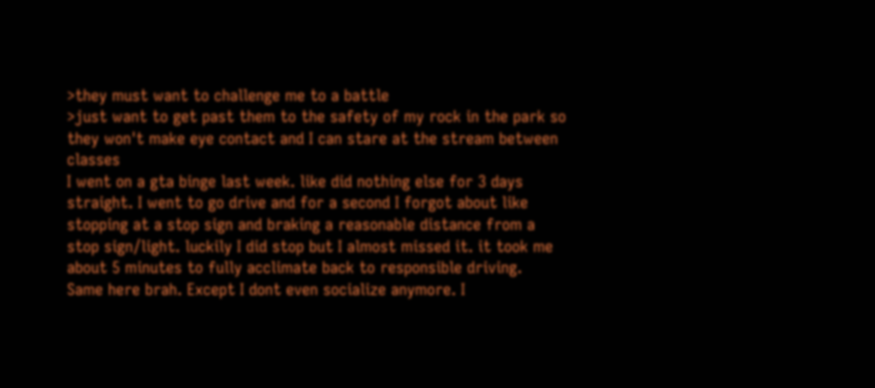>they must want to challenge me to a battle
>just want to get past them to the safety of my rock in the park so they won't make eye contact and I can stare at the stream between classes
I went on a gta binge last week. like did nothing else for 3 days straight. I went to go drive and for a second I forgot about like stopping at a stop sign and braking a reasonable distance from a stop sign/light. luckily I did stop but I almost missed it. it took me about 5 minutes to fully acclimate back to responsible driving.
Same here brah. Except I dont even socialize anymore. I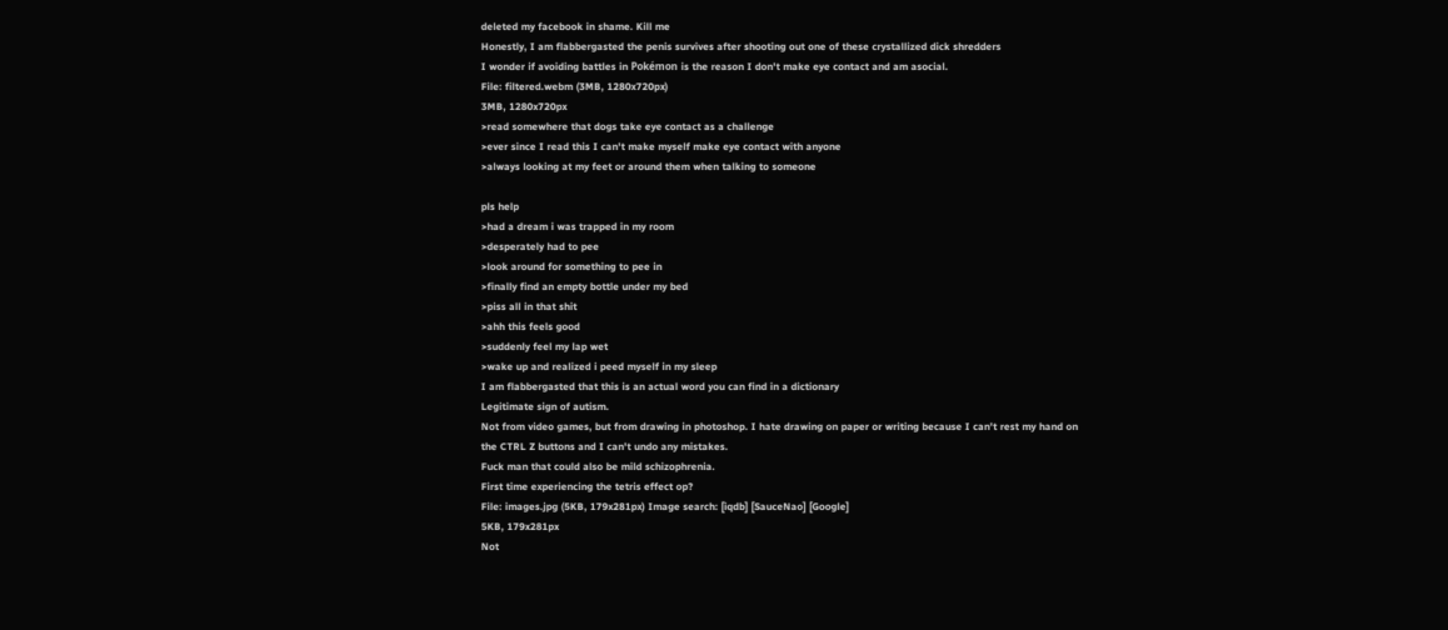deleted my facebook in shame. Kill me
Honestly, I am flabbergasted the penis survives after shooting out one of these crystallized dick shredders
I wonder if avoiding battles in Pokémon is the reason I don't make eye contact and am asocial.
File: filtered.webm (3MB, 1280x720px)
3MB, 1280x720px
>read somewhere that dogs take eye contact as a challenge
>ever since I read this I can't make myself make eye contact with anyone
>always looking at my feet or around them when talking to someone

pls help
>had a dream i was trapped in my room
>desperately had to pee
>look around for something to pee in
>finally find an empty bottle under my bed
>piss all in that shit
>ahh this feels good
>suddenly feel my lap wet
>wake up and realized i peed myself in my sleep
I am flabbergasted that this is an actual word you can find in a dictionary
Legitimate sign of autism.
Not from video games, but from drawing in photoshop. I hate drawing on paper or writing because I can't rest my hand on the CTRL Z buttons and I can't undo any mistakes.
Fuck man that could also be mild schizophrenia.
First time experiencing the tetris effect op?
File: images.jpg (5KB, 179x281px) Image search: [iqdb] [SauceNao] [Google]
5KB, 179x281px
Not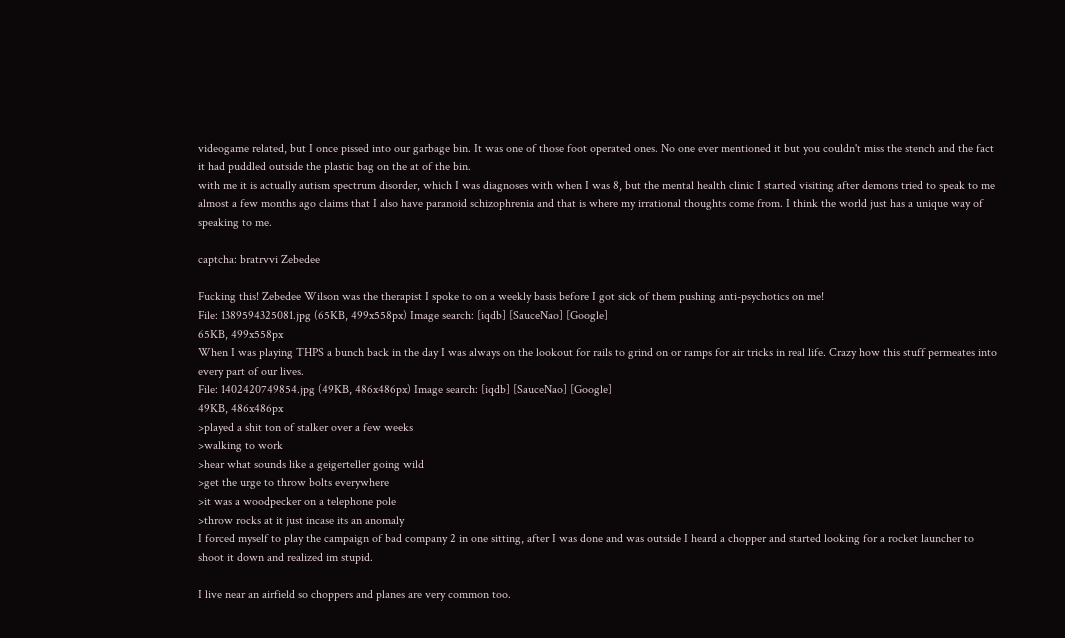videogame related, but I once pissed into our garbage bin. It was one of those foot operated ones. No one ever mentioned it but you couldn't miss the stench and the fact it had puddled outside the plastic bag on the at of the bin.
with me it is actually autism spectrum disorder, which I was diagnoses with when I was 8, but the mental health clinic I started visiting after demons tried to speak to me almost a few months ago claims that I also have paranoid schizophrenia and that is where my irrational thoughts come from. I think the world just has a unique way of speaking to me.

captcha: bratrvvi Zebedee

Fucking this! Zebedee Wilson was the therapist I spoke to on a weekly basis before I got sick of them pushing anti-psychotics on me!
File: 1389594325081.jpg (65KB, 499x558px) Image search: [iqdb] [SauceNao] [Google]
65KB, 499x558px
When I was playing THPS a bunch back in the day I was always on the lookout for rails to grind on or ramps for air tricks in real life. Crazy how this stuff permeates into every part of our lives.
File: 1402420749854.jpg (49KB, 486x486px) Image search: [iqdb] [SauceNao] [Google]
49KB, 486x486px
>played a shit ton of stalker over a few weeks
>walking to work
>hear what sounds like a geigerteller going wild
>get the urge to throw bolts everywhere
>it was a woodpecker on a telephone pole
>throw rocks at it just incase its an anomaly
I forced myself to play the campaign of bad company 2 in one sitting, after I was done and was outside I heard a chopper and started looking for a rocket launcher to shoot it down and realized im stupid.

I live near an airfield so choppers and planes are very common too.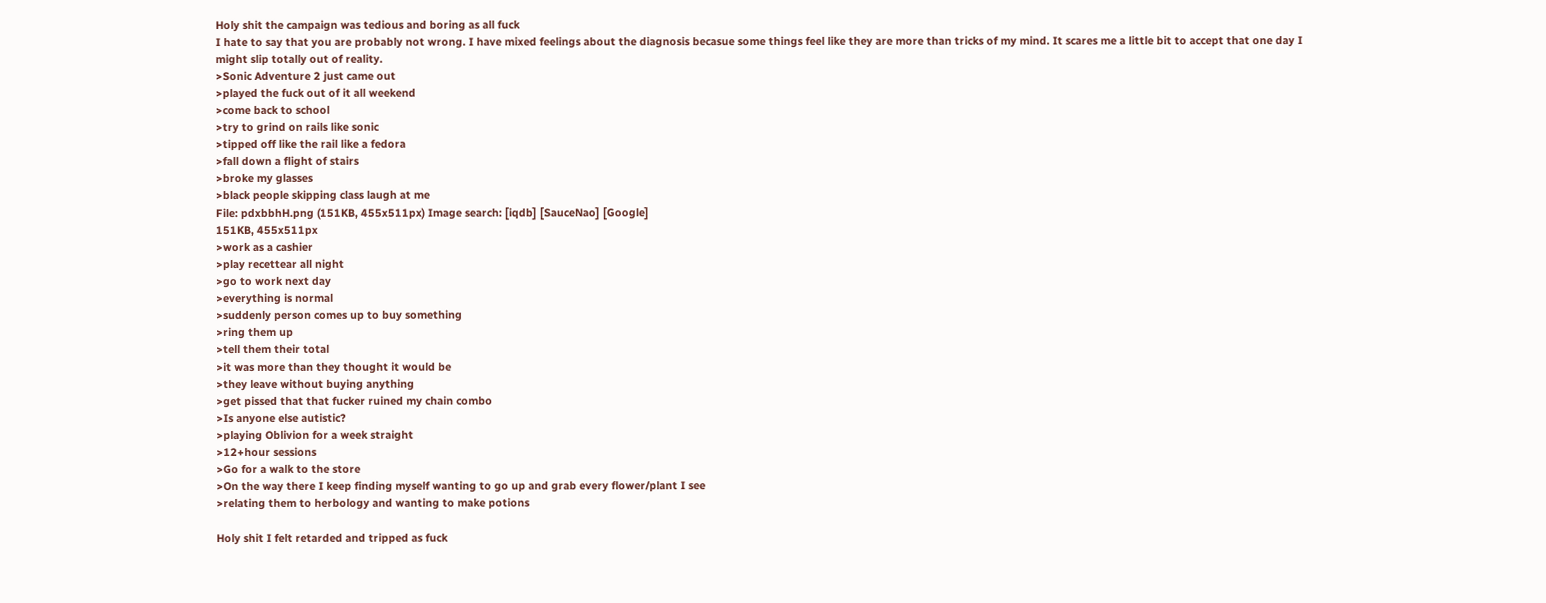Holy shit the campaign was tedious and boring as all fuck
I hate to say that you are probably not wrong. I have mixed feelings about the diagnosis becasue some things feel like they are more than tricks of my mind. It scares me a little bit to accept that one day I might slip totally out of reality.
>Sonic Adventure 2 just came out
>played the fuck out of it all weekend
>come back to school
>try to grind on rails like sonic
>tipped off like the rail like a fedora
>fall down a flight of stairs
>broke my glasses
>black people skipping class laugh at me
File: pdxbbhH.png (151KB, 455x511px) Image search: [iqdb] [SauceNao] [Google]
151KB, 455x511px
>work as a cashier
>play recettear all night
>go to work next day
>everything is normal
>suddenly person comes up to buy something
>ring them up
>tell them their total
>it was more than they thought it would be
>they leave without buying anything
>get pissed that that fucker ruined my chain combo
>Is anyone else autistic?
>playing Oblivion for a week straight
>12+hour sessions
>Go for a walk to the store
>On the way there I keep finding myself wanting to go up and grab every flower/plant I see
>relating them to herbology and wanting to make potions

Holy shit I felt retarded and tripped as fuck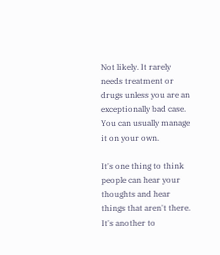Not likely. It rarely needs treatment or drugs unless you are an exceptionally bad case. You can usually manage it on your own.

It's one thing to think people can hear your thoughts and hear things that aren't there. It's another to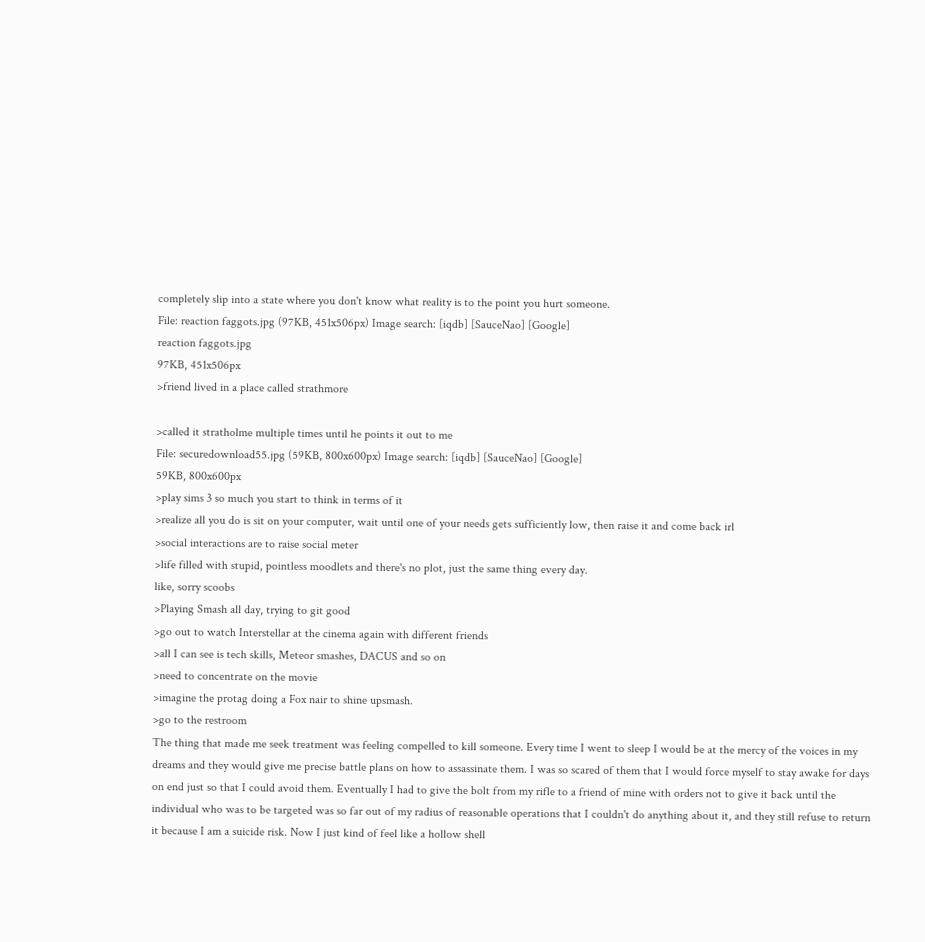completely slip into a state where you don't know what reality is to the point you hurt someone.
File: reaction faggots.jpg (97KB, 451x506px) Image search: [iqdb] [SauceNao] [Google]
reaction faggots.jpg
97KB, 451x506px
>friend lived in a place called strathmore

>called it stratholme multiple times until he points it out to me
File: securedownload55.jpg (59KB, 800x600px) Image search: [iqdb] [SauceNao] [Google]
59KB, 800x600px
>play sims 3 so much you start to think in terms of it
>realize all you do is sit on your computer, wait until one of your needs gets sufficiently low, then raise it and come back irl
>social interactions are to raise social meter
>life filled with stupid, pointless moodlets and there's no plot, just the same thing every day.
like, sorry scoobs
>Playing Smash all day, trying to git good
>go out to watch Interstellar at the cinema again with different friends
>all I can see is tech skills, Meteor smashes, DACUS and so on
>need to concentrate on the movie
>imagine the protag doing a Fox nair to shine upsmash.
>go to the restroom
The thing that made me seek treatment was feeling compelled to kill someone. Every time I went to sleep I would be at the mercy of the voices in my dreams and they would give me precise battle plans on how to assassinate them. I was so scared of them that I would force myself to stay awake for days on end just so that I could avoid them. Eventually I had to give the bolt from my rifle to a friend of mine with orders not to give it back until the individual who was to be targeted was so far out of my radius of reasonable operations that I couldn't do anything about it, and they still refuse to return it because I am a suicide risk. Now I just kind of feel like a hollow shell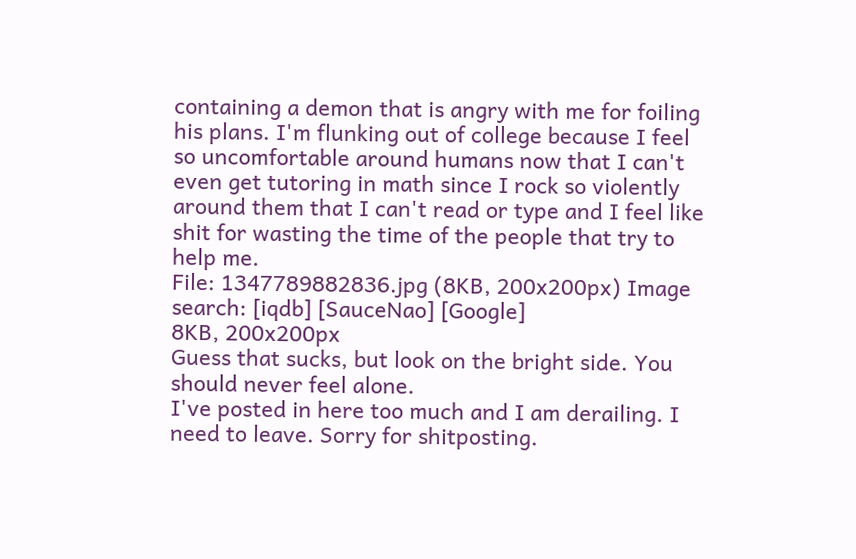containing a demon that is angry with me for foiling his plans. I'm flunking out of college because I feel so uncomfortable around humans now that I can't even get tutoring in math since I rock so violently around them that I can't read or type and I feel like shit for wasting the time of the people that try to help me.
File: 1347789882836.jpg (8KB, 200x200px) Image search: [iqdb] [SauceNao] [Google]
8KB, 200x200px
Guess that sucks, but look on the bright side. You should never feel alone.
I've posted in here too much and I am derailing. I need to leave. Sorry for shitposting.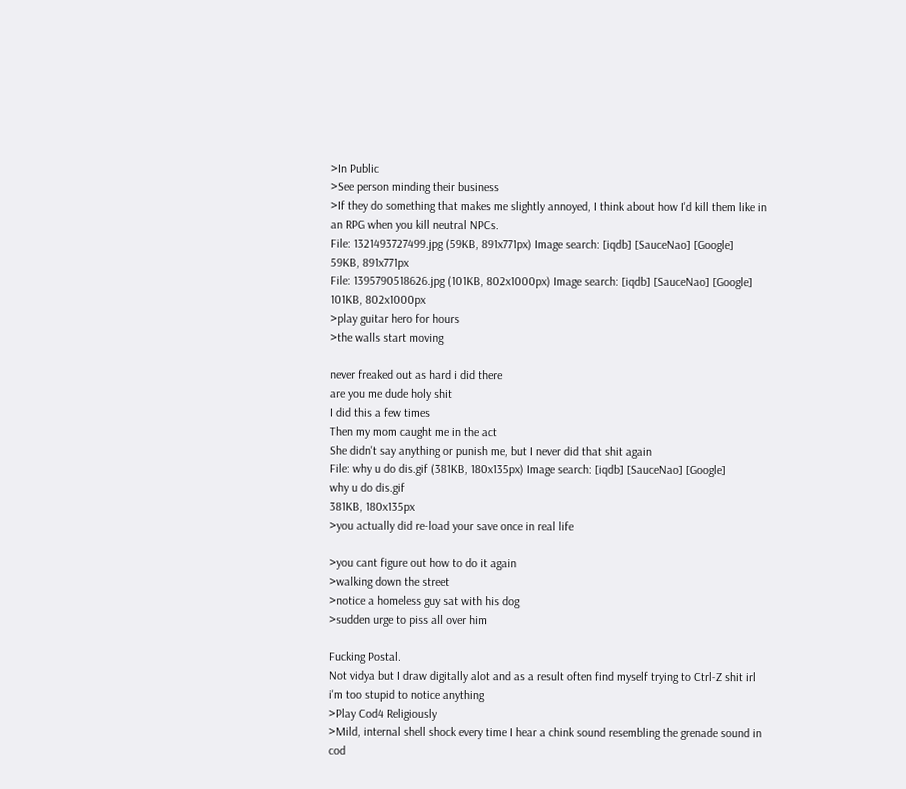>In Public
>See person minding their business
>If they do something that makes me slightly annoyed, I think about how I'd kill them like in an RPG when you kill neutral NPCs.
File: 1321493727499.jpg (59KB, 891x771px) Image search: [iqdb] [SauceNao] [Google]
59KB, 891x771px
File: 1395790518626.jpg (101KB, 802x1000px) Image search: [iqdb] [SauceNao] [Google]
101KB, 802x1000px
>play guitar hero for hours
>the walls start moving

never freaked out as hard i did there
are you me dude holy shit
I did this a few times
Then my mom caught me in the act
She didn't say anything or punish me, but I never did that shit again
File: why u do dis.gif (381KB, 180x135px) Image search: [iqdb] [SauceNao] [Google]
why u do dis.gif
381KB, 180x135px
>you actually did re-load your save once in real life

>you cant figure out how to do it again
>walking down the street
>notice a homeless guy sat with his dog
>sudden urge to piss all over him

Fucking Postal.
Not vidya but I draw digitally alot and as a result often find myself trying to Ctrl-Z shit irl
i'm too stupid to notice anything
>Play Cod4 Religiously
>Mild, internal shell shock every time I hear a chink sound resembling the grenade sound in cod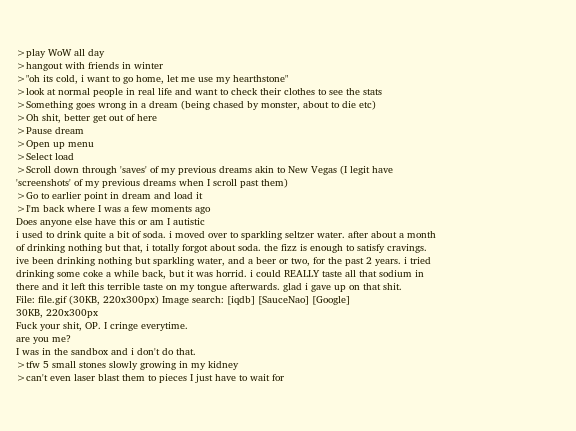>play WoW all day
>hangout with friends in winter
>"oh its cold, i want to go home, let me use my hearthstone"
>look at normal people in real life and want to check their clothes to see the stats
>Something goes wrong in a dream (being chased by monster, about to die etc)
>Oh shit, better get out of here
>Pause dream
>Open up menu
>Select load
>Scroll down through 'saves' of my previous dreams akin to New Vegas (I legit have 'screenshots' of my previous dreams when I scroll past them)
>Go to earlier point in dream and load it
>I'm back where I was a few moments ago
Does anyone else have this or am I autistic
i used to drink quite a bit of soda. i moved over to sparkling seltzer water. after about a month of drinking nothing but that, i totally forgot about soda. the fizz is enough to satisfy cravings. ive been drinking nothing but sparkling water, and a beer or two, for the past 2 years. i tried drinking some coke a while back, but it was horrid. i could REALLY taste all that sodium in there and it left this terrible taste on my tongue afterwards. glad i gave up on that shit.
File: file.gif (30KB, 220x300px) Image search: [iqdb] [SauceNao] [Google]
30KB, 220x300px
Fuck your shit, OP. I cringe everytime.
are you me?
I was in the sandbox and i don't do that.
>tfw 5 small stones slowly growing in my kidney
>can't even laser blast them to pieces I just have to wait for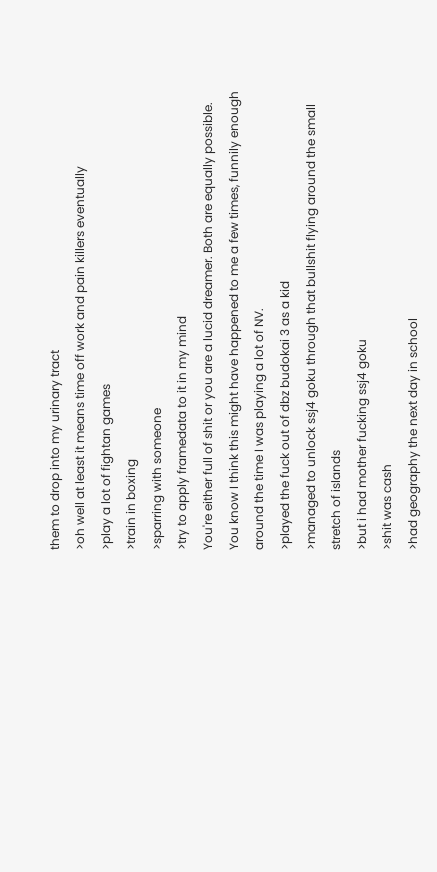them to drop into my urinary tract
>oh well at least it means time off work and pain killers eventually
>play a lot of fightan games
>train in boxing
>sparring with someone
>try to apply framedata to it in my mind
You're either full of shit or you are a lucid dreamer. Both are equally possible.
You know I think this might have happened to me a few times, funnily enough around the time I was playing a lot of NV.
>played the fuck out of dbz budokai 3 as a kid
>managed to unlock ssj4 goku through that bullshit flying around the small stretch of islands
>but i had mother fucking ssj4 goku
>shit was cash
>had geography the next day in school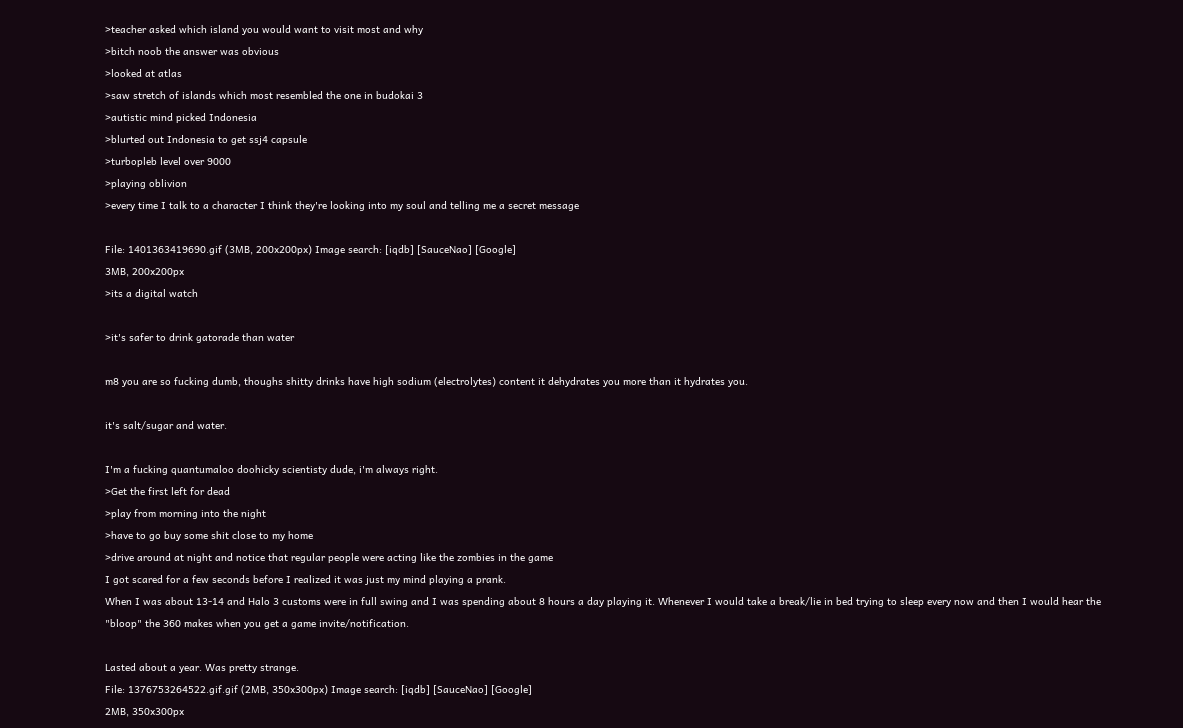>teacher asked which island you would want to visit most and why
>bitch noob the answer was obvious
>looked at atlas
>saw stretch of islands which most resembled the one in budokai 3
>autistic mind picked Indonesia
>blurted out Indonesia to get ssj4 capsule
>turbopleb level over 9000
>playing oblivion
>every time I talk to a character I think they're looking into my soul and telling me a secret message

File: 1401363419690.gif (3MB, 200x200px) Image search: [iqdb] [SauceNao] [Google]
3MB, 200x200px
>its a digital watch

>it's safer to drink gatorade than water

m8 you are so fucking dumb, thoughs shitty drinks have high sodium (electrolytes) content it dehydrates you more than it hydrates you.

it's salt/sugar and water.

I'm a fucking quantumaloo doohicky scientisty dude, i'm always right.
>Get the first left for dead
>play from morning into the night
>have to go buy some shit close to my home
>drive around at night and notice that regular people were acting like the zombies in the game
I got scared for a few seconds before I realized it was just my mind playing a prank.
When I was about 13-14 and Halo 3 customs were in full swing and I was spending about 8 hours a day playing it. Whenever I would take a break/lie in bed trying to sleep every now and then I would hear the "bloop" the 360 makes when you get a game invite/notification.

Lasted about a year. Was pretty strange.
File: 1376753264522.gif.gif (2MB, 350x300px) Image search: [iqdb] [SauceNao] [Google]
2MB, 350x300px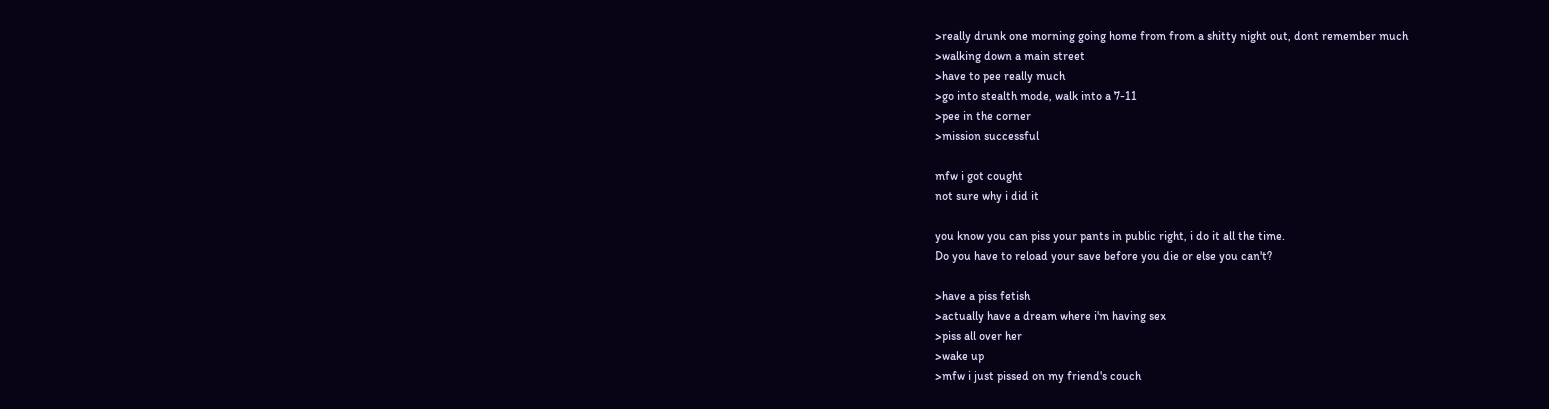>really drunk one morning going home from from a shitty night out, dont remember much
>walking down a main street
>have to pee really much
>go into stealth mode, walk into a 7-11
>pee in the corner
>mission successful

mfw i got cought
not sure why i did it

you know you can piss your pants in public right, i do it all the time.
Do you have to reload your save before you die or else you can't?

>have a piss fetish
>actually have a dream where i'm having sex
>piss all over her
>wake up
>mfw i just pissed on my friend's couch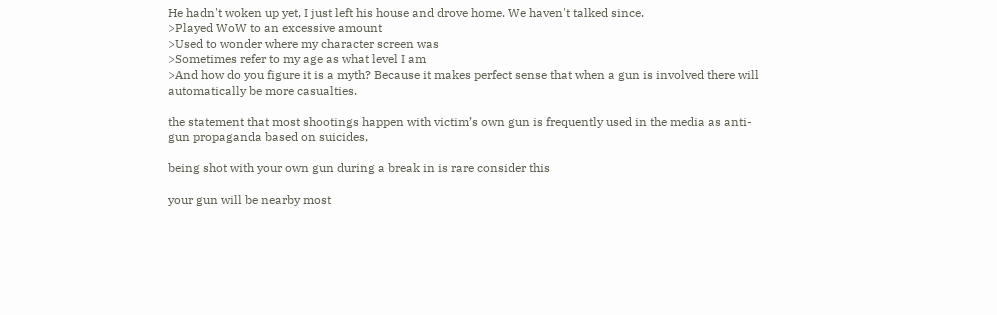He hadn't woken up yet, I just left his house and drove home. We haven't talked since.
>Played WoW to an excessive amount
>Used to wonder where my character screen was
>Sometimes refer to my age as what level I am
>And how do you figure it is a myth? Because it makes perfect sense that when a gun is involved there will automatically be more casualties.

the statement that most shootings happen with victim’s own gun is frequently used in the media as anti-gun propaganda based on suicides,

being shot with your own gun during a break in is rare consider this

your gun will be nearby most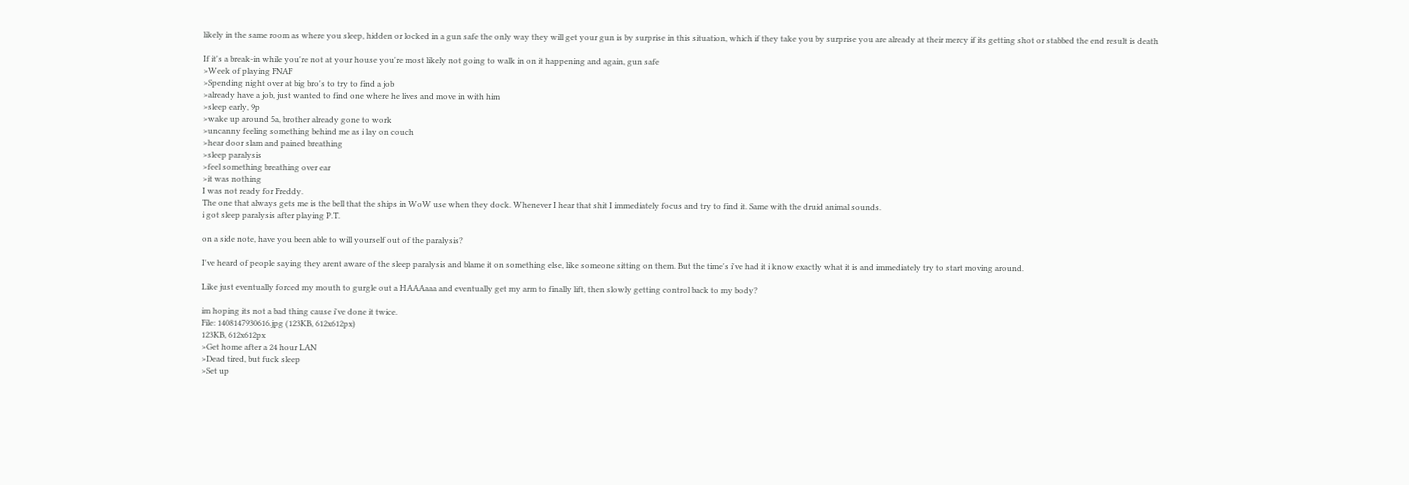likely in the same room as where you sleep, hidden or locked in a gun safe the only way they will get your gun is by surprise in this situation, which if they take you by surprise you are already at their mercy if its getting shot or stabbed the end result is death

If it's a break-in while you're not at your house you're most likely not going to walk in on it happening and again, gun safe
>Week of playing FNAF
>Spending night over at big bro's to try to find a job
>already have a job, just wanted to find one where he lives and move in with him
>sleep early, 9p
>wake up around 5a, brother already gone to work
>uncanny feeling something behind me as i lay on couch
>hear door slam and pained breathing
>sleep paralysis
>feel something breathing over ear
>it was nothing
I was not ready for Freddy.
The one that always gets me is the bell that the ships in WoW use when they dock. Whenever I hear that shit I immediately focus and try to find it. Same with the druid animal sounds.
i got sleep paralysis after playing P.T.

on a side note, have you been able to will yourself out of the paralysis?

I've heard of people saying they arent aware of the sleep paralysis and blame it on something else, like someone sitting on them. But the time's i've had it i know exactly what it is and immediately try to start moving around.

Like just eventually forced my mouth to gurgle out a HAAAaaa and eventually get my arm to finally lift, then slowly getting control back to my body?

im hoping its not a bad thing cause i've done it twice.
File: 1408147930616.jpg (123KB, 612x612px)
123KB, 612x612px
>Get home after a 24 hour LAN
>Dead tired, but fuck sleep
>Set up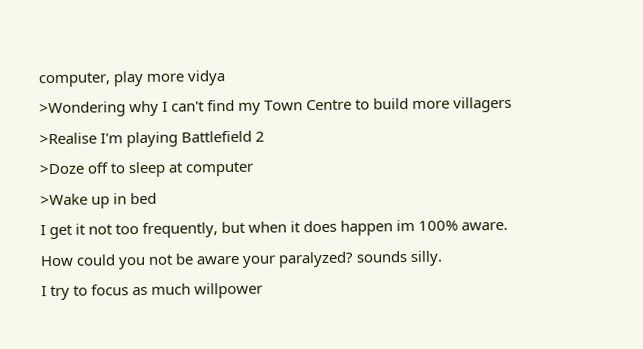computer, play more vidya
>Wondering why I can't find my Town Centre to build more villagers
>Realise I'm playing Battlefield 2
>Doze off to sleep at computer
>Wake up in bed
I get it not too frequently, but when it does happen im 100% aware. How could you not be aware your paralyzed? sounds silly.
I try to focus as much willpower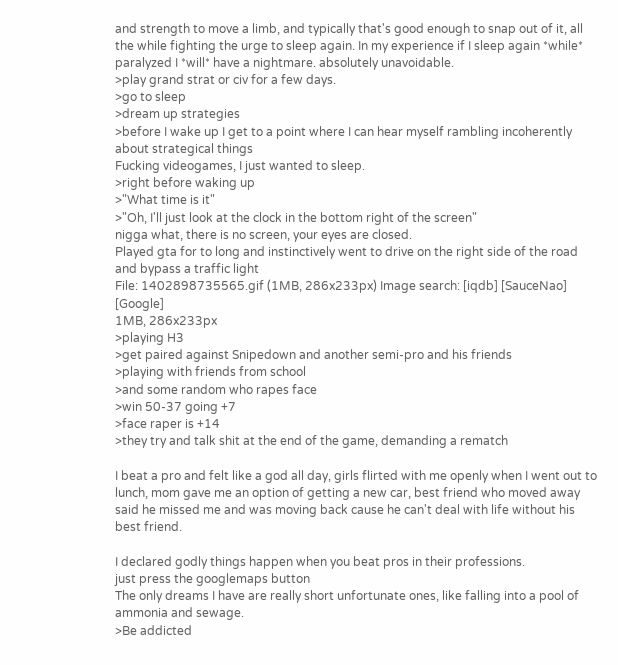and strength to move a limb, and typically that's good enough to snap out of it, all the while fighting the urge to sleep again. In my experience if I sleep again *while* paralyzed I *will* have a nightmare. absolutely unavoidable.
>play grand strat or civ for a few days.
>go to sleep
>dream up strategies
>before I wake up I get to a point where I can hear myself rambling incoherently about strategical things
Fucking videogames, I just wanted to sleep.
>right before waking up
>"What time is it"
>"Oh, I'll just look at the clock in the bottom right of the screen"
nigga what, there is no screen, your eyes are closed.
Played gta for to long and instinctively went to drive on the right side of the road and bypass a traffic light
File: 1402898735565.gif (1MB, 286x233px) Image search: [iqdb] [SauceNao] [Google]
1MB, 286x233px
>playing H3
>get paired against Snipedown and another semi-pro and his friends
>playing with friends from school
>and some random who rapes face
>win 50-37 going +7
>face raper is +14
>they try and talk shit at the end of the game, demanding a rematch

I beat a pro and felt like a god all day, girls flirted with me openly when I went out to lunch, mom gave me an option of getting a new car, best friend who moved away said he missed me and was moving back cause he can't deal with life without his best friend.

I declared godly things happen when you beat pros in their professions.
just press the googlemaps button
The only dreams I have are really short unfortunate ones, like falling into a pool of ammonia and sewage.
>Be addicted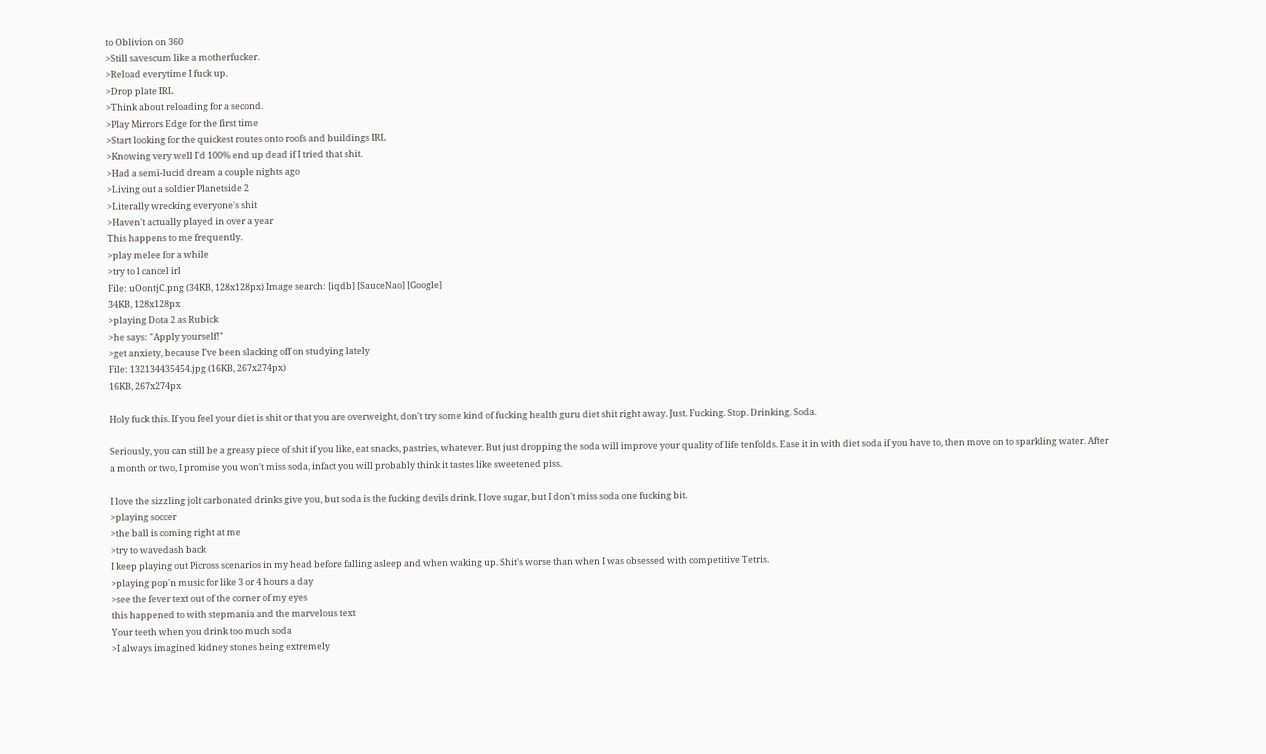to Oblivion on 360
>Still savescum like a motherfucker.
>Reload everytime I fuck up.
>Drop plate IRL
>Think about reloading for a second.
>Play Mirrors Edge for the first time
>Start looking for the quickest routes onto roofs and buildings IRL
>Knowing very well I'd 100% end up dead if I tried that shit.
>Had a semi-lucid dream a couple nights ago
>Living out a soldier Planetside 2
>Literally wrecking everyone's shit
>Haven't actually played in over a year
This happens to me frequently.
>play melee for a while
>try to l cancel irl
File: uOontjC.png (34KB, 128x128px) Image search: [iqdb] [SauceNao] [Google]
34KB, 128x128px
>playing Dota 2 as Rubick
>he says: "Apply yourself!"
>get anxiety, because I've been slacking off on studying lately
File: 132134435454.jpg (16KB, 267x274px)
16KB, 267x274px

Holy fuck this. If you feel your diet is shit or that you are overweight, don't try some kind of fucking health guru diet shit right away. Just. Fucking. Stop. Drinking. Soda.

Seriously, you can still be a greasy piece of shit if you like, eat snacks, pastries, whatever. But just dropping the soda will improve your quality of life tenfolds. Ease it in with diet soda if you have to, then move on to sparkling water. After a month or two, I promise you won't miss soda, infact you will probably think it tastes like sweetened piss.

I love the sizzling jolt carbonated drinks give you, but soda is the fucking devils drink. I love sugar, but I don't miss soda one fucking bit.
>playing soccer
>the ball is coming right at me
>try to wavedash back
I keep playing out Picross scenarios in my head before falling asleep and when waking up. Shit's worse than when I was obsessed with competitive Tetris.
>playing pop'n music for like 3 or 4 hours a day
>see the fever text out of the corner of my eyes
this happened to with stepmania and the marvelous text
Your teeth when you drink too much soda
>I always imagined kidney stones being extremely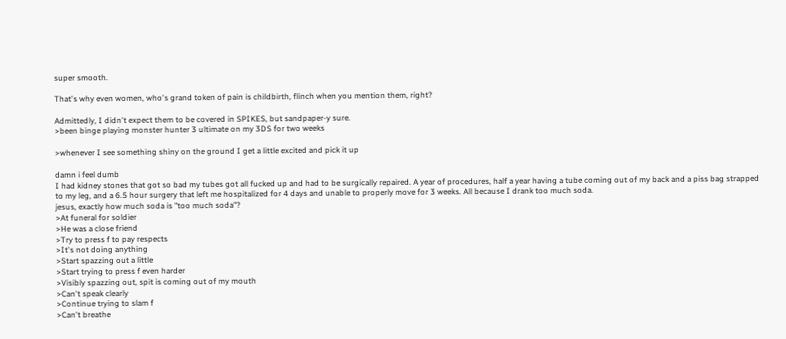super smooth.

That's why even women, who's grand token of pain is childbirth, flinch when you mention them, right?

Admittedly, I didn't expect them to be covered in SPIKES, but sandpaper-y sure.
>been binge playing monster hunter 3 ultimate on my 3DS for two weeks

>whenever I see something shiny on the ground I get a little excited and pick it up

damn i feel dumb
I had kidney stones that got so bad my tubes got all fucked up and had to be surgically repaired. A year of procedures, half a year having a tube coming out of my back and a piss bag strapped to my leg, and a 6.5 hour surgery that left me hospitalized for 4 days and unable to properly move for 3 weeks. All because I drank too much soda.
jesus, exactly how much soda is "too much soda"?
>At funeral for soldier
>He was a close friend
>Try to press f to pay respects
>It's not doing anything
>Start spazzing out a little
>Start trying to press f even harder
>Visibly spazzing out, spit is coming out of my mouth
>Can't speak clearly
>Continue trying to slam f
>Can't breathe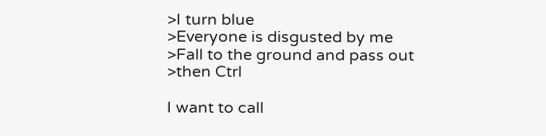>I turn blue
>Everyone is disgusted by me
>Fall to the ground and pass out
>then Ctrl

I want to call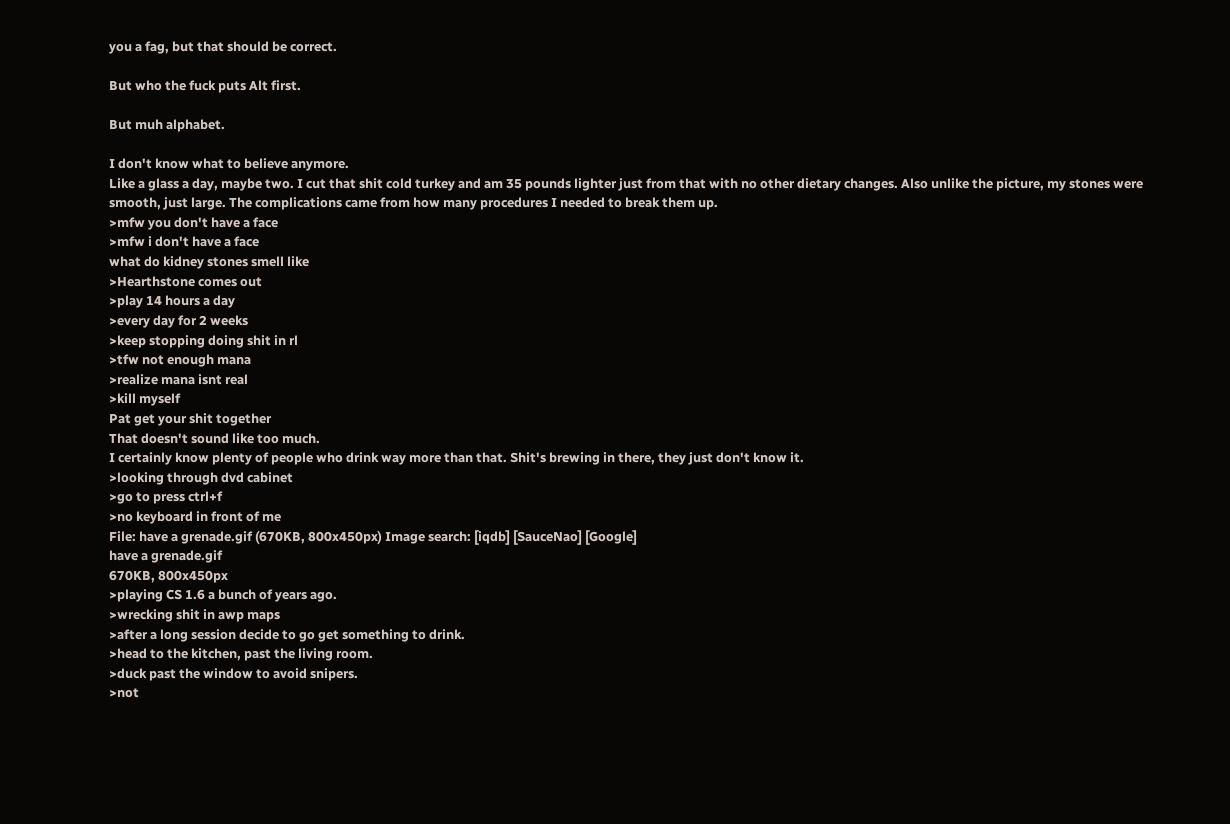you a fag, but that should be correct.

But who the fuck puts Alt first.

But muh alphabet.

I don't know what to believe anymore.
Like a glass a day, maybe two. I cut that shit cold turkey and am 35 pounds lighter just from that with no other dietary changes. Also unlike the picture, my stones were smooth, just large. The complications came from how many procedures I needed to break them up.
>mfw you don't have a face
>mfw i don't have a face
what do kidney stones smell like
>Hearthstone comes out
>play 14 hours a day
>every day for 2 weeks
>keep stopping doing shit in rl
>tfw not enough mana
>realize mana isnt real
>kill myself
Pat get your shit together
That doesn't sound like too much.
I certainly know plenty of people who drink way more than that. Shit's brewing in there, they just don't know it.
>looking through dvd cabinet
>go to press ctrl+f
>no keyboard in front of me
File: have a grenade.gif (670KB, 800x450px) Image search: [iqdb] [SauceNao] [Google]
have a grenade.gif
670KB, 800x450px
>playing CS 1.6 a bunch of years ago.
>wrecking shit in awp maps
>after a long session decide to go get something to drink.
>head to the kitchen, past the living room.
>duck past the window to avoid snipers.
>not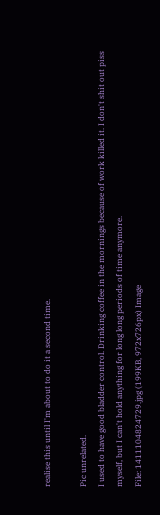realise this until I'm about to do it a second time.

Pic unrelated.
I used to have good bladder control. Drinking coffee in the mornings because of work killed it. I don't shit out piss myself, but I can't hold anything for long long periods of time anymore.
File: 1411104824729.jpg (199KB, 972x726px) Image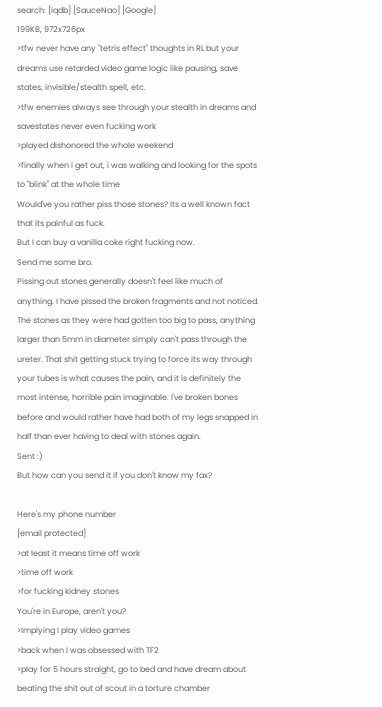search: [iqdb] [SauceNao] [Google]
199KB, 972x726px
>tfw never have any "tetris effect" thoughts in RL but your dreams use retarded video game logic like pausing, save states, invisible/stealth spell, etc.
>tfw enemies always see through your stealth in dreams and savestates never even fucking work
>played dishonored the whole weekend
>finally when i get out, i was walking and looking for the spots to "blink" at the whole time
Would've you rather piss those stones? Its a well known fact that its painful as fuck.
But I can buy a vanilla coke right fucking now.
Send me some bro.
Pissing out stones generally doesn't feel like much of anything. I have pissed the broken fragments and not noticed. The stones as they were had gotten too big to pass, anything larger than 5mm in diameter simply can't pass through the ureter. That shit getting stuck trying to force its way through your tubes is what causes the pain, and it is definitely the most intense, horrible pain imaginable. I've broken bones before and would rather have had both of my legs snapped in half than ever having to deal with stones again.
Sent :)
But how can you send it if you don't know my fax?

Here's my phone number
[email protected]
>at least it means time off work
>time off work
>for fucking kidney stones
You're in Europe, aren't you?
>Implying I play video games
>back when I was obsessed with TF2
>play for 5 hours straight, go to bed and have dream about beating the shit out of scout in a torture chamber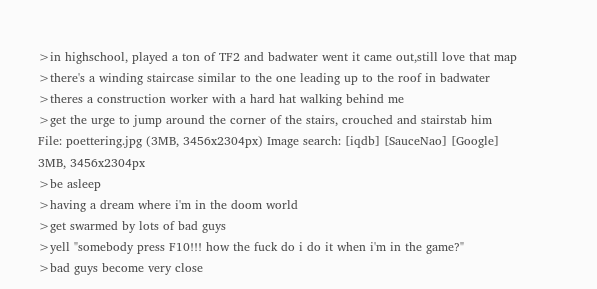>in highschool, played a ton of TF2 and badwater went it came out,still love that map
>there's a winding staircase similar to the one leading up to the roof in badwater
>theres a construction worker with a hard hat walking behind me
>get the urge to jump around the corner of the stairs, crouched and stairstab him
File: poettering.jpg (3MB, 3456x2304px) Image search: [iqdb] [SauceNao] [Google]
3MB, 3456x2304px
>be asleep
>having a dream where i'm in the doom world
>get swarmed by lots of bad guys
>yell "somebody press F10!!! how the fuck do i do it when i'm in the game?"
>bad guys become very close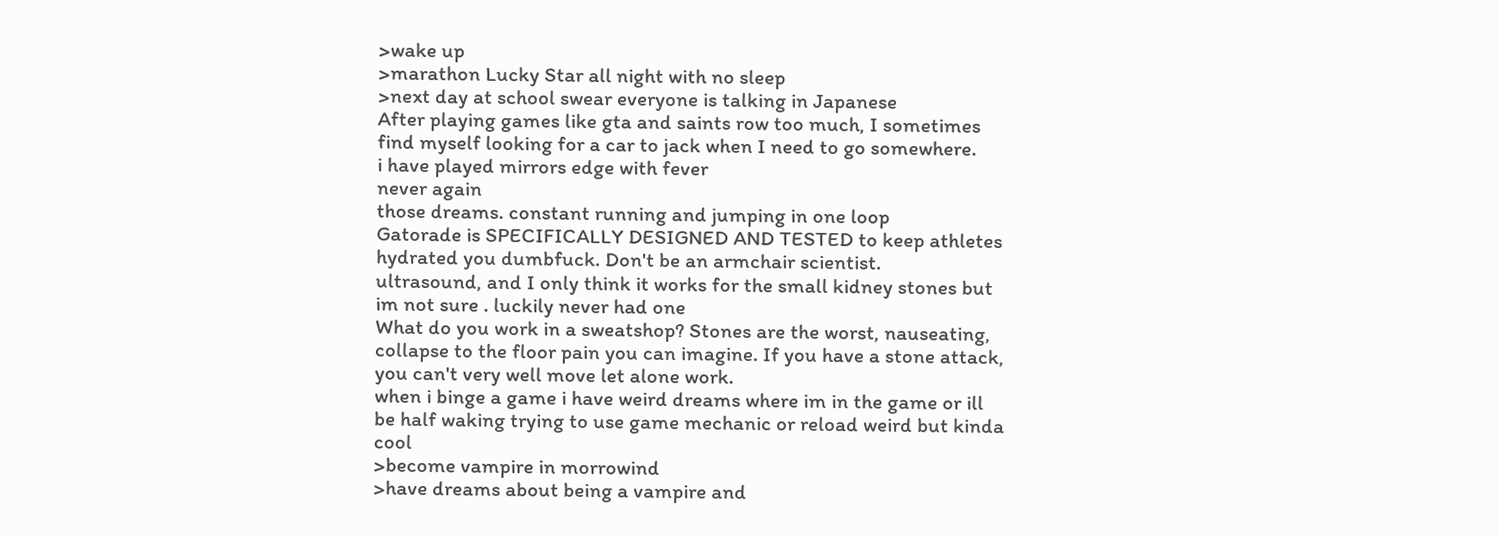>wake up
>marathon Lucky Star all night with no sleep
>next day at school swear everyone is talking in Japanese
After playing games like gta and saints row too much, I sometimes find myself looking for a car to jack when I need to go somewhere.
i have played mirrors edge with fever
never again
those dreams. constant running and jumping in one loop
Gatorade is SPECIFICALLY DESIGNED AND TESTED to keep athletes hydrated you dumbfuck. Don't be an armchair scientist.
ultrasound, and I only think it works for the small kidney stones but im not sure . luckily never had one
What do you work in a sweatshop? Stones are the worst, nauseating, collapse to the floor pain you can imagine. If you have a stone attack, you can't very well move let alone work.
when i binge a game i have weird dreams where im in the game or ill be half waking trying to use game mechanic or reload weird but kinda cool
>become vampire in morrowind
>have dreams about being a vampire and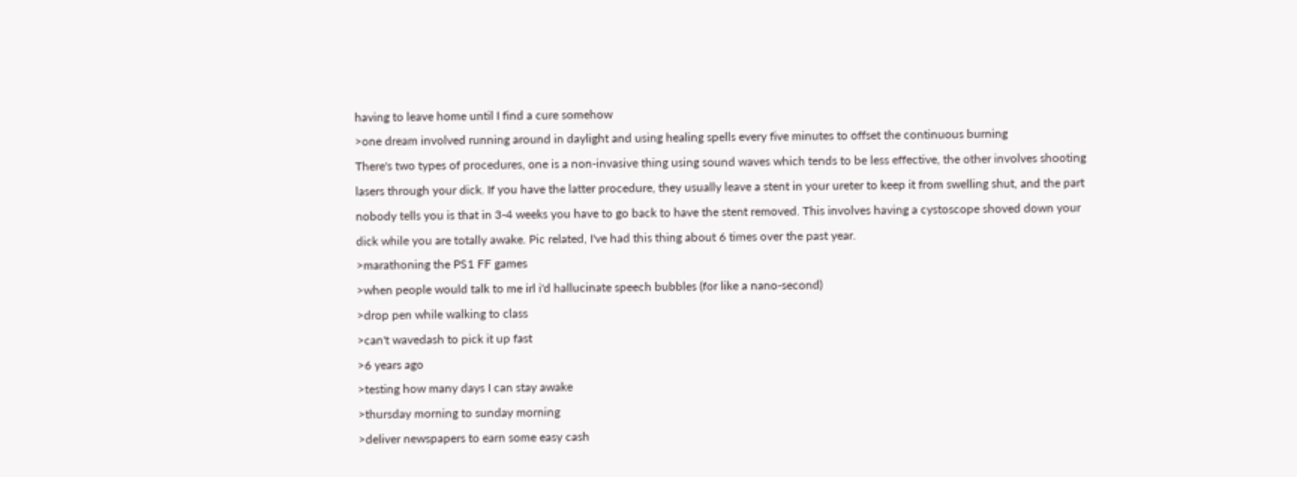having to leave home until I find a cure somehow
>one dream involved running around in daylight and using healing spells every five minutes to offset the continuous burning
There's two types of procedures, one is a non-invasive thing using sound waves which tends to be less effective, the other involves shooting lasers through your dick. If you have the latter procedure, they usually leave a stent in your ureter to keep it from swelling shut, and the part nobody tells you is that in 3-4 weeks you have to go back to have the stent removed. This involves having a cystoscope shoved down your dick while you are totally awake. Pic related, I've had this thing about 6 times over the past year.
>marathoning the PS1 FF games
>when people would talk to me irl i'd hallucinate speech bubbles (for like a nano-second)
>drop pen while walking to class
>can't wavedash to pick it up fast
>6 years ago
>testing how many days I can stay awake
>thursday morning to sunday morning
>deliver newspapers to earn some easy cash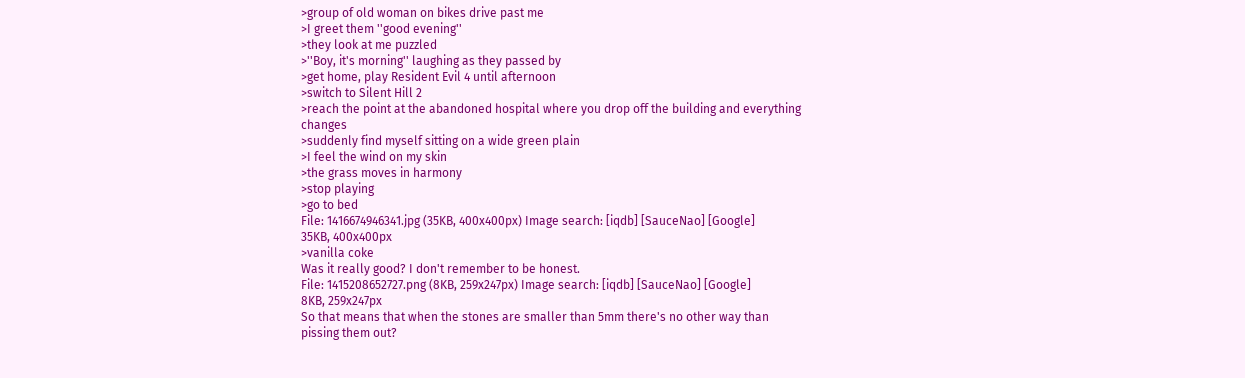>group of old woman on bikes drive past me
>I greet them ''good evening''
>they look at me puzzled
>''Boy, it's morning'' laughing as they passed by
>get home, play Resident Evil 4 until afternoon
>switch to Silent Hill 2
>reach the point at the abandoned hospital where you drop off the building and everything changes
>suddenly find myself sitting on a wide green plain
>I feel the wind on my skin
>the grass moves in harmony
>stop playing
>go to bed
File: 1416674946341.jpg (35KB, 400x400px) Image search: [iqdb] [SauceNao] [Google]
35KB, 400x400px
>vanilla coke
Was it really good? I don't remember to be honest.
File: 1415208652727.png (8KB, 259x247px) Image search: [iqdb] [SauceNao] [Google]
8KB, 259x247px
So that means that when the stones are smaller than 5mm there's no other way than pissing them out?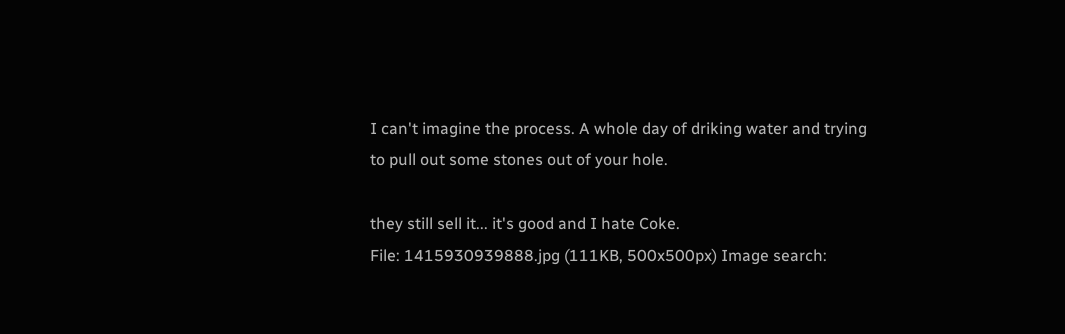I can't imagine the process. A whole day of driking water and trying to pull out some stones out of your hole.

they still sell it... it's good and I hate Coke.
File: 1415930939888.jpg (111KB, 500x500px) Image search: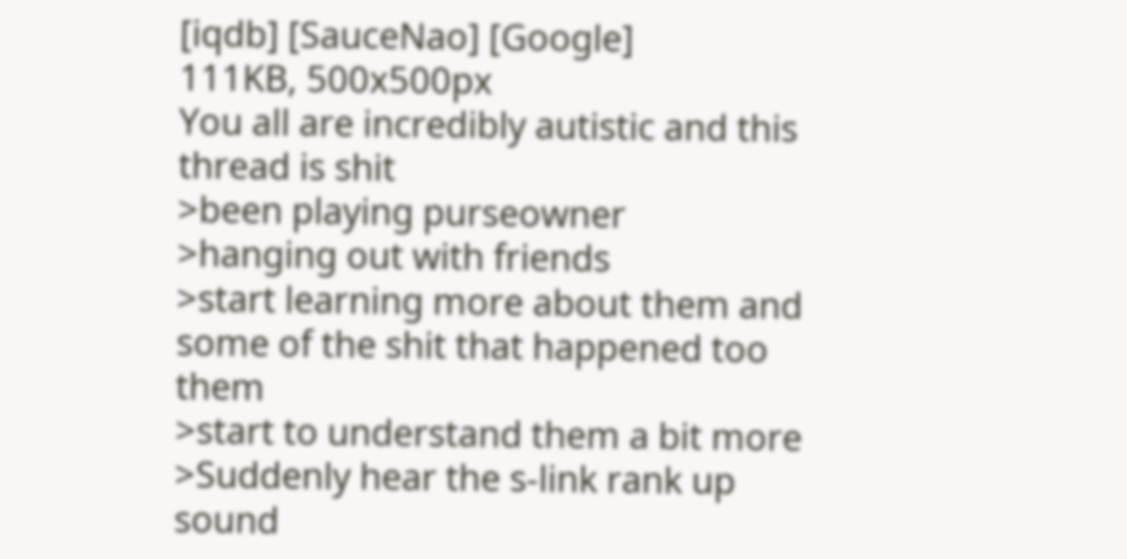[iqdb] [SauceNao] [Google]
111KB, 500x500px
You all are incredibly autistic and this thread is shit
>been playing purseowner
>hanging out with friends
>start learning more about them and some of the shit that happened too them
>start to understand them a bit more
>Suddenly hear the s-link rank up sound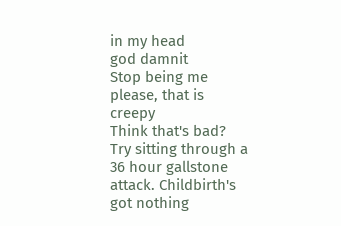in my head
god damnit
Stop being me please, that is creepy
Think that's bad? Try sitting through a 36 hour gallstone attack. Childbirth's got nothing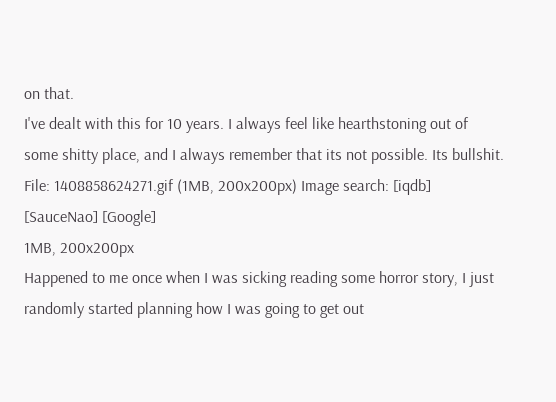on that.
I've dealt with this for 10 years. I always feel like hearthstoning out of some shitty place, and I always remember that its not possible. Its bullshit.
File: 1408858624271.gif (1MB, 200x200px) Image search: [iqdb] [SauceNao] [Google]
1MB, 200x200px
Happened to me once when I was sicking reading some horror story, I just randomly started planning how I was going to get out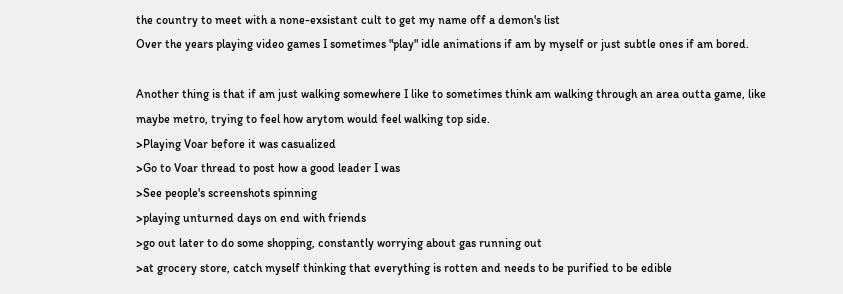the country to meet with a none-exsistant cult to get my name off a demon's list
Over the years playing video games I sometimes "play" idle animations if am by myself or just subtle ones if am bored.

Another thing is that if am just walking somewhere I like to sometimes think am walking through an area outta game, like maybe metro, trying to feel how arytom would feel walking top side.
>Playing Voar before it was casualized
>Go to Voar thread to post how a good leader I was
>See people's screenshots spinning
>playing unturned days on end with friends
>go out later to do some shopping, constantly worrying about gas running out
>at grocery store, catch myself thinking that everything is rotten and needs to be purified to be edible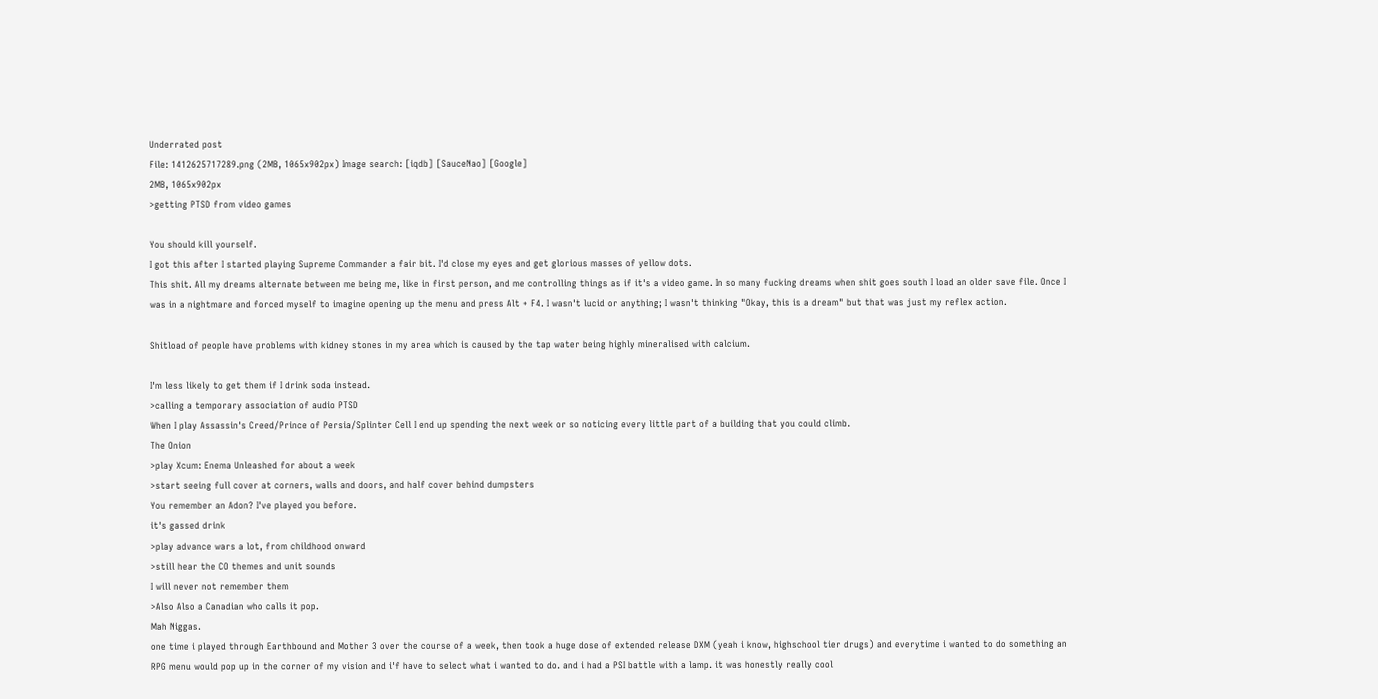Underrated post
File: 1412625717289.png (2MB, 1065x902px) Image search: [iqdb] [SauceNao] [Google]
2MB, 1065x902px
>getting PTSD from video games

You should kill yourself.
I got this after I started playing Supreme Commander a fair bit. I'd close my eyes and get glorious masses of yellow dots.
This shit. All my dreams alternate between me being me, like in first person, and me controlling things as if it's a video game. In so many fucking dreams when shit goes south I load an older save file. Once I was in a nightmare and forced myself to imagine opening up the menu and press Alt + F4. I wasn't lucid or anything; I wasn't thinking "Okay, this is a dream" but that was just my reflex action.

Shitload of people have problems with kidney stones in my area which is caused by the tap water being highly mineralised with calcium.

I'm less likely to get them if I drink soda instead.
>calling a temporary association of audio PTSD
When I play Assassin's Creed/Prince of Persia/Splinter Cell I end up spending the next week or so noticing every little part of a building that you could climb.
The Onion
>play Xcum: Enema Unleashed for about a week
>start seeing full cover at corners, walls and doors, and half cover behind dumpsters
You remember an Adon? I've played you before.
it's gassed drink
>play advance wars a lot, from childhood onward
>still hear the CO themes and unit sounds
I will never not remember them
>Also Also a Canadian who calls it pop.
Mah Niggas.
one time i played through Earthbound and Mother 3 over the course of a week, then took a huge dose of extended release DXM (yeah i know, highschool tier drugs) and everytime i wanted to do something an RPG menu would pop up in the corner of my vision and i'f have to select what i wanted to do. and i had a PSI battle with a lamp. it was honestly really cool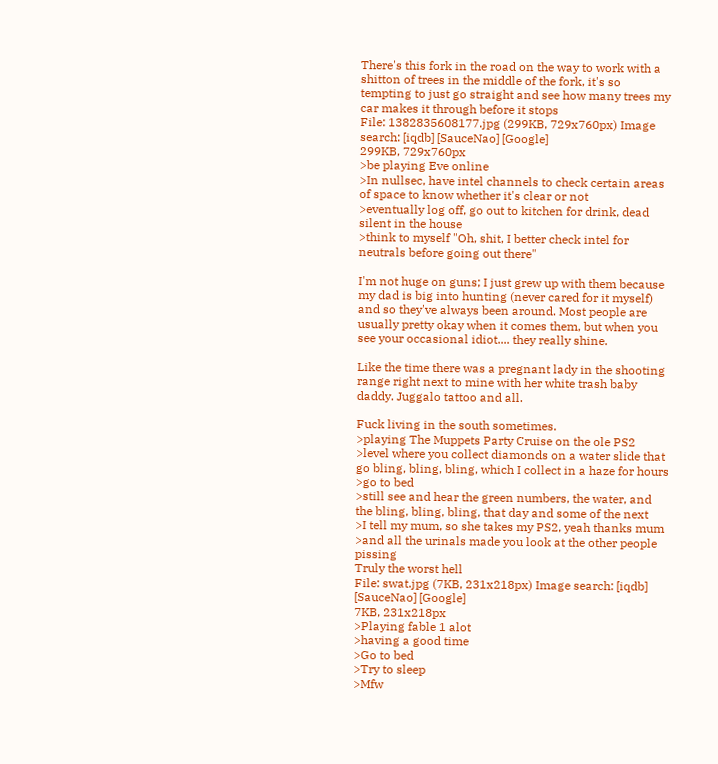There's this fork in the road on the way to work with a shitton of trees in the middle of the fork, it's so tempting to just go straight and see how many trees my car makes it through before it stops
File: 1382835608177.jpg (299KB, 729x760px) Image search: [iqdb] [SauceNao] [Google]
299KB, 729x760px
>be playing Eve online
>In nullsec, have intel channels to check certain areas of space to know whether it's clear or not
>eventually log off, go out to kitchen for drink, dead silent in the house
>think to myself "Oh, shit, I better check intel for neutrals before going out there"

I'm not huge on guns; I just grew up with them because my dad is big into hunting (never cared for it myself) and so they've always been around. Most people are usually pretty okay when it comes them, but when you see your occasional idiot.... they really shine.

Like the time there was a pregnant lady in the shooting range right next to mine with her white trash baby daddy. Juggalo tattoo and all.

Fuck living in the south sometimes.
>playing The Muppets Party Cruise on the ole PS2
>level where you collect diamonds on a water slide that go bling, bling, bling, which I collect in a haze for hours
>go to bed
>still see and hear the green numbers, the water, and the bling, bling, bling, that day and some of the next
>I tell my mum, so she takes my PS2, yeah thanks mum
>and all the urinals made you look at the other people pissing
Truly the worst hell
File: swat.jpg (7KB, 231x218px) Image search: [iqdb] [SauceNao] [Google]
7KB, 231x218px
>Playing fable 1 alot
>having a good time
>Go to bed
>Try to sleep
>Mfw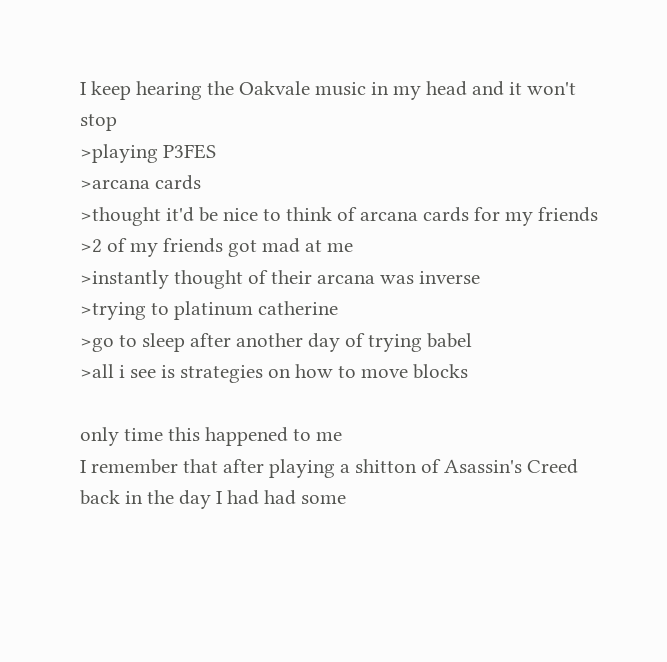I keep hearing the Oakvale music in my head and it won't stop
>playing P3FES
>arcana cards
>thought it'd be nice to think of arcana cards for my friends
>2 of my friends got mad at me
>instantly thought of their arcana was inverse
>trying to platinum catherine
>go to sleep after another day of trying babel
>all i see is strategies on how to move blocks

only time this happened to me
I remember that after playing a shitton of Asassin's Creed back in the day I had had some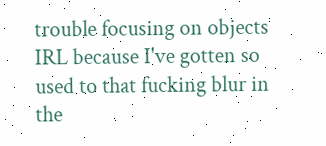trouble focusing on objects IRL because I've gotten so used to that fucking blur in the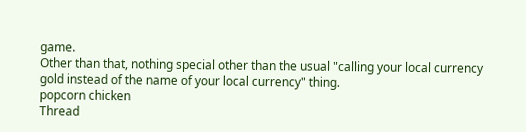game.
Other than that, nothing special other than the usual "calling your local currency gold instead of the name of your local currency" thing.
popcorn chicken
Thread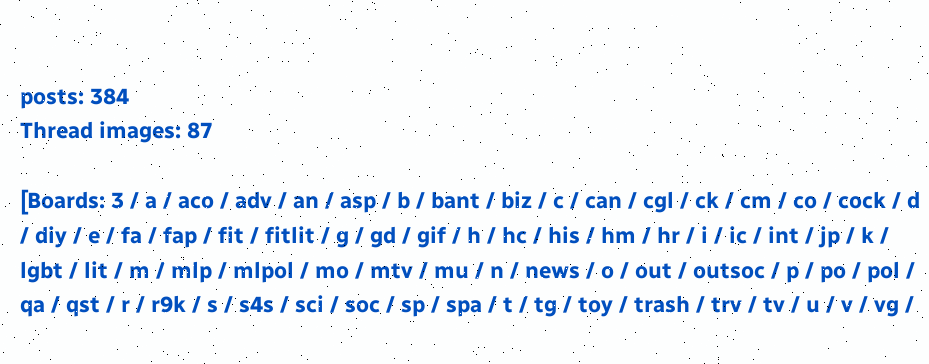posts: 384
Thread images: 87

[Boards: 3 / a / aco / adv / an / asp / b / bant / biz / c / can / cgl / ck / cm / co / cock / d / diy / e / fa / fap / fit / fitlit / g / gd / gif / h / hc / his / hm / hr / i / ic / int / jp / k / lgbt / lit / m / mlp / mlpol / mo / mtv / mu / n / news / o / out / outsoc / p / po / pol / qa / qst / r / r9k / s / s4s / sci / soc / sp / spa / t / tg / toy / trash / trv / tv / u / v / vg /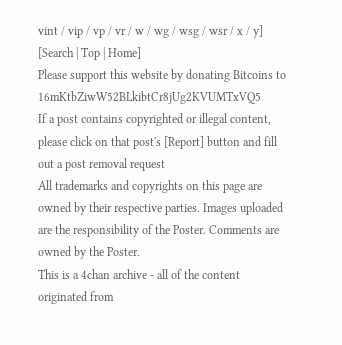vint / vip / vp / vr / w / wg / wsg / wsr / x / y] [Search | Top | Home]
Please support this website by donating Bitcoins to 16mKtbZiwW52BLkibtCr8jUg2KVUMTxVQ5
If a post contains copyrighted or illegal content, please click on that post's [Report] button and fill out a post removal request
All trademarks and copyrights on this page are owned by their respective parties. Images uploaded are the responsibility of the Poster. Comments are owned by the Poster.
This is a 4chan archive - all of the content originated from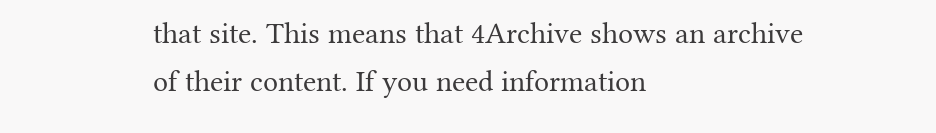that site. This means that 4Archive shows an archive of their content. If you need information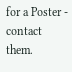for a Poster - contact them.